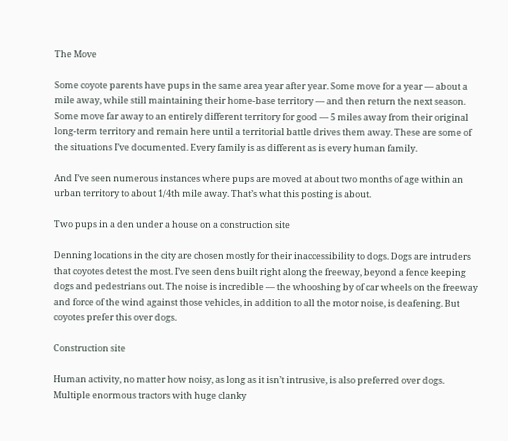The Move

Some coyote parents have pups in the same area year after year. Some move for a year — about a mile away, while still maintaining their home-base territory — and then return the next season. Some move far away to an entirely different territory for good — 5 miles away from their original long-term territory and remain here until a territorial battle drives them away. These are some of the situations I’ve documented. Every family is as different as is every human family.

And I’ve seen numerous instances where pups are moved at about two months of age within an urban territory to about 1/4th mile away. That’s what this posting is about.

Two pups in a den under a house on a construction site

Denning locations in the city are chosen mostly for their inaccessibility to dogs. Dogs are intruders that coyotes detest the most. I’ve seen dens built right along the freeway, beyond a fence keeping dogs and pedestrians out. The noise is incredible — the whooshing by of car wheels on the freeway and force of the wind against those vehicles, in addition to all the motor noise, is deafening. But coyotes prefer this over dogs.

Construction site

Human activity, no matter how noisy, as long as it isn’t intrusive, is also preferred over dogs. Multiple enormous tractors with huge clanky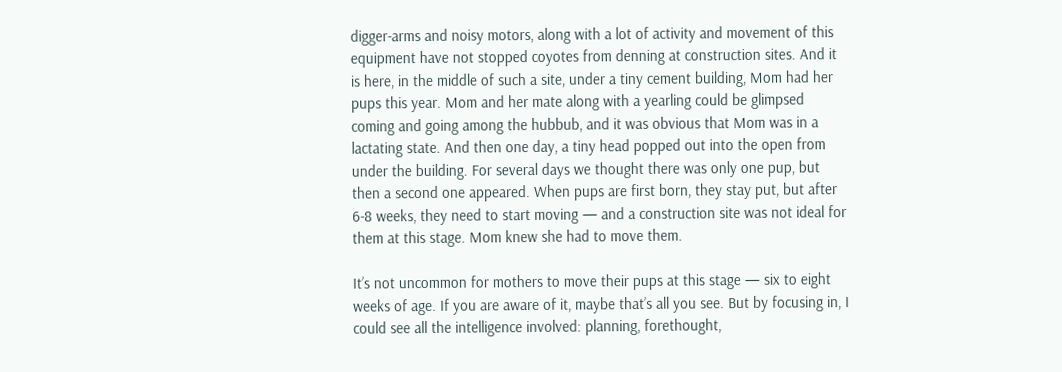digger-arms and noisy motors, along with a lot of activity and movement of this equipment have not stopped coyotes from denning at construction sites. And it is here, in the middle of such a site, under a tiny cement building, Mom had her pups this year. Mom and her mate along with a yearling could be glimpsed coming and going among the hubbub, and it was obvious that Mom was in a lactating state. And then one day, a tiny head popped out into the open from under the building. For several days we thought there was only one pup, but then a second one appeared. When pups are first born, they stay put, but after 6-8 weeks, they need to start moving — and a construction site was not ideal for them at this stage. Mom knew she had to move them.

It’s not uncommon for mothers to move their pups at this stage — six to eight weeks of age. If you are aware of it, maybe that’s all you see. But by focusing in, I could see all the intelligence involved: planning, forethought,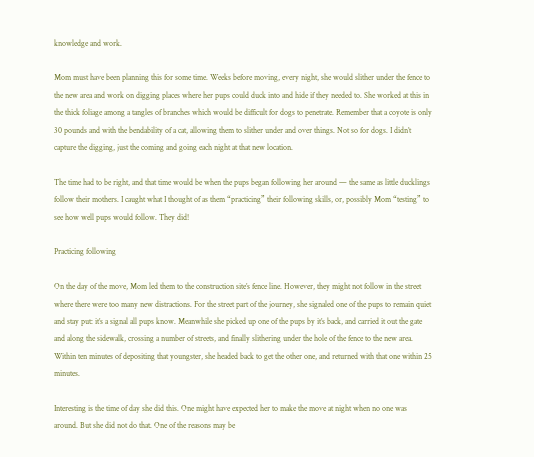knowledge and work.

Mom must have been planning this for some time. Weeks before moving, every night, she would slither under the fence to the new area and work on digging places where her pups could duck into and hide if they needed to. She worked at this in the thick foliage among a tangles of branches which would be difficult for dogs to penetrate. Remember that a coyote is only 30 pounds and with the bendability of a cat, allowing them to slither under and over things. Not so for dogs. I didn’t capture the digging, just the coming and going each night at that new location.

The time had to be right, and that time would be when the pups began following her around — the same as little ducklings follow their mothers. I caught what I thought of as them “practicing” their following skills, or, possibly Mom “testing” to see how well pups would follow. They did!

Practicing following

On the day of the move, Mom led them to the construction site’s fence line. However, they might not follow in the street where there were too many new distractions. For the street part of the journey, she signaled one of the pups to remain quiet and stay put: it’s a signal all pups know. Meanwhile she picked up one of the pups by it’s back, and carried it out the gate and along the sidewalk, crossing a number of streets, and finally slithering under the hole of the fence to the new area. Within ten minutes of depositing that youngster, she headed back to get the other one, and returned with that one within 25 minutes.

Interesting is the time of day she did this. One might have expected her to make the move at night when no one was around. But she did not do that. One of the reasons may be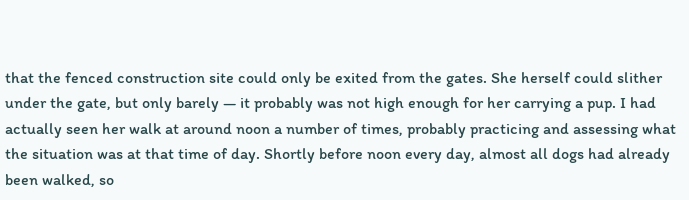that the fenced construction site could only be exited from the gates. She herself could slither under the gate, but only barely — it probably was not high enough for her carrying a pup. I had actually seen her walk at around noon a number of times, probably practicing and assessing what the situation was at that time of day. Shortly before noon every day, almost all dogs had already been walked, so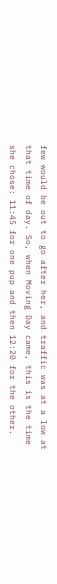few would be out to go after her, and traffic was at a low at that time of day. So, when Moving Day came, this is the time she chose: 11:45 for one pup and then 12:20 for the other.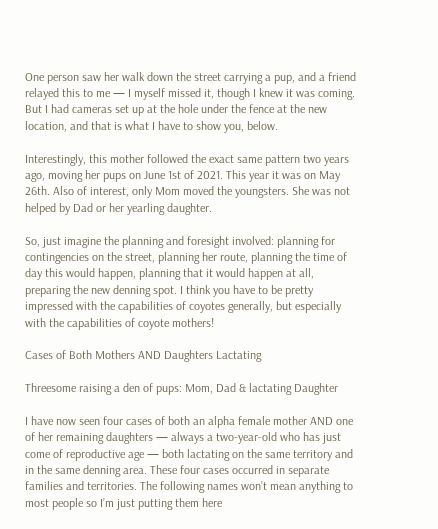One person saw her walk down the street carrying a pup, and a friend relayed this to me — I myself missed it, though I knew it was coming. But I had cameras set up at the hole under the fence at the new location, and that is what I have to show you, below.

Interestingly, this mother followed the exact same pattern two years ago, moving her pups on June 1st of 2021. This year it was on May 26th. Also of interest, only Mom moved the youngsters. She was not helped by Dad or her yearling daughter.

So, just imagine the planning and foresight involved: planning for contingencies on the street, planning her route, planning the time of day this would happen, planning that it would happen at all, preparing the new denning spot. I think you have to be pretty impressed with the capabilities of coyotes generally, but especially with the capabilities of coyote mothers!

Cases of Both Mothers AND Daughters Lactating

Threesome raising a den of pups: Mom, Dad & lactating Daughter

I have now seen four cases of both an alpha female mother AND one of her remaining daughters — always a two-year-old who has just come of reproductive age — both lactating on the same territory and in the same denning area. These four cases occurred in separate families and territories. The following names won’t mean anything to most people so I’m just putting them here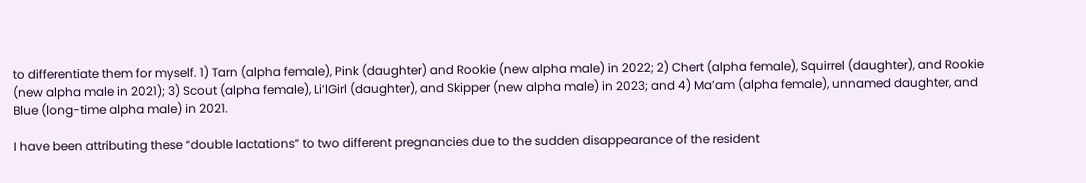to differentiate them for myself. 1) Tarn (alpha female), Pink (daughter) and Rookie (new alpha male) in 2022; 2) Chert (alpha female), Squirrel (daughter), and Rookie (new alpha male in 2021); 3) Scout (alpha female), Li’lGirl (daughter), and Skipper (new alpha male) in 2023; and 4) Ma’am (alpha female), unnamed daughter, and Blue (long-time alpha male) in 2021.

I have been attributing these “double lactations” to two different pregnancies due to the sudden disappearance of the resident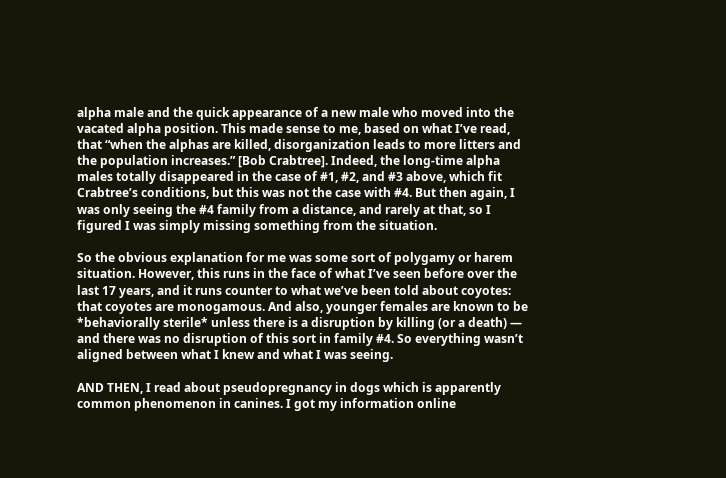alpha male and the quick appearance of a new male who moved into the vacated alpha position. This made sense to me, based on what I’ve read, that “when the alphas are killed, disorganization leads to more litters and the population increases.” [Bob Crabtree]. Indeed, the long-time alpha males totally disappeared in the case of #1, #2, and #3 above, which fit Crabtree’s conditions, but this was not the case with #4. But then again, I was only seeing the #4 family from a distance, and rarely at that, so I figured I was simply missing something from the situation.

So the obvious explanation for me was some sort of polygamy or harem situation. However, this runs in the face of what I’ve seen before over the last 17 years, and it runs counter to what we’ve been told about coyotes: that coyotes are monogamous. And also, younger females are known to be *behaviorally sterile* unless there is a disruption by killing (or a death) — and there was no disruption of this sort in family #4. So everything wasn’t aligned between what I knew and what I was seeing.

AND THEN, I read about pseudopregnancy in dogs which is apparently common phenomenon in canines. I got my information online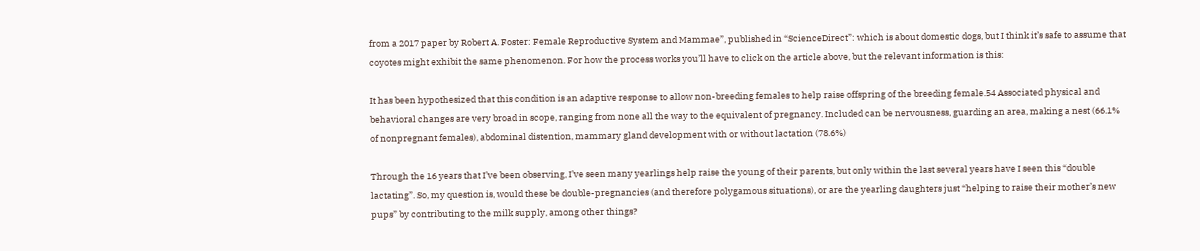from a 2017 paper by Robert A. Foster: Female Reproductive System and Mammae”, published in “ScienceDirect”: which is about domestic dogs, but I think it’s safe to assume that coyotes might exhibit the same phenomenon. For how the process works you’ll have to click on the article above, but the relevant information is this:

It has been hypothesized that this condition is an adaptive response to allow non-breeding females to help raise offspring of the breeding female.54 Associated physical and behavioral changes are very broad in scope, ranging from none all the way to the equivalent of pregnancy. Included can be nervousness, guarding an area, making a nest (66.1% of nonpregnant females), abdominal distention, mammary gland development with or without lactation (78.6%)

Through the 16 years that I’ve been observing, I’ve seen many yearlings help raise the young of their parents, but only within the last several years have I seen this “double lactating”. So, my question is, would these be double-pregnancies (and therefore polygamous situations), or are the yearling daughters just “helping to raise their mother’s new pups” by contributing to the milk supply, among other things?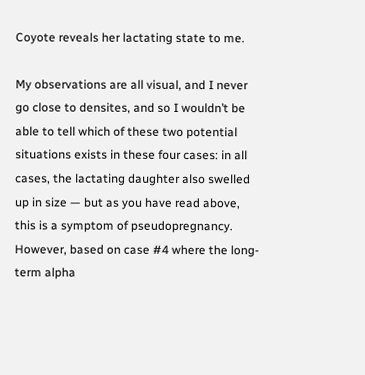Coyote reveals her lactating state to me.

My observations are all visual, and I never go close to densites, and so I wouldn’t be able to tell which of these two potential situations exists in these four cases: in all cases, the lactating daughter also swelled up in size — but as you have read above, this is a symptom of pseudopregnancy. However, based on case #4 where the long-term alpha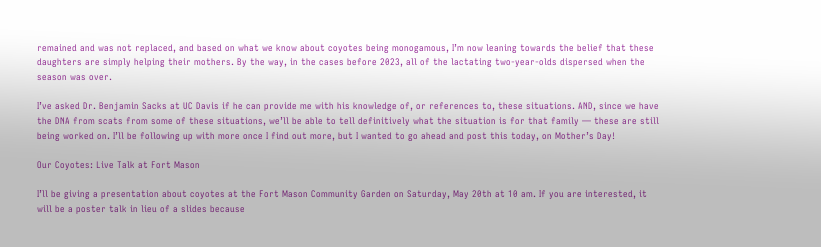remained and was not replaced, and based on what we know about coyotes being monogamous, I’m now leaning towards the belief that these daughters are simply helping their mothers. By the way, in the cases before 2023, all of the lactating two-year-olds dispersed when the season was over.

I’ve asked Dr. Benjamin Sacks at UC Davis if he can provide me with his knowledge of, or references to, these situations. AND, since we have the DNA from scats from some of these situations, we’ll be able to tell definitively what the situation is for that family — these are still being worked on. I’ll be following up with more once I find out more, but I wanted to go ahead and post this today, on Mother’s Day!

Our Coyotes: Live Talk at Fort Mason

I’ll be giving a presentation about coyotes at the Fort Mason Community Garden on Saturday, May 20th at 10 am. If you are interested, it will be a poster talk in lieu of a slides because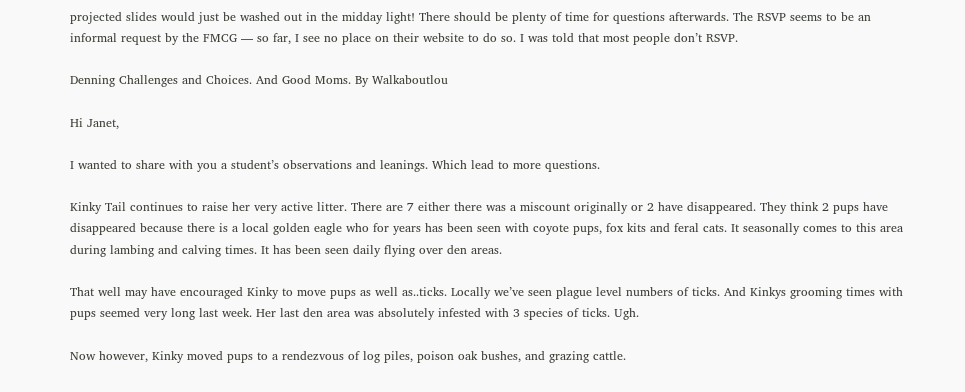projected slides would just be washed out in the midday light! There should be plenty of time for questions afterwards. The RSVP seems to be an informal request by the FMCG — so far, I see no place on their website to do so. I was told that most people don’t RSVP.

Denning Challenges and Choices. And Good Moms. By Walkaboutlou

Hi Janet,

I wanted to share with you a student’s observations and leanings. Which lead to more questions.

Kinky Tail continues to raise her very active litter. There are 7 either there was a miscount originally or 2 have disappeared. They think 2 pups have disappeared because there is a local golden eagle who for years has been seen with coyote pups, fox kits and feral cats. It seasonally comes to this area during lambing and calving times. It has been seen daily flying over den areas.

That well may have encouraged Kinky to move pups as well as..ticks. Locally we’ve seen plague level numbers of ticks. And Kinkys grooming times with pups seemed very long last week. Her last den area was absolutely infested with 3 species of ticks. Ugh.

Now however, Kinky moved pups to a rendezvous of log piles, poison oak bushes, and grazing cattle.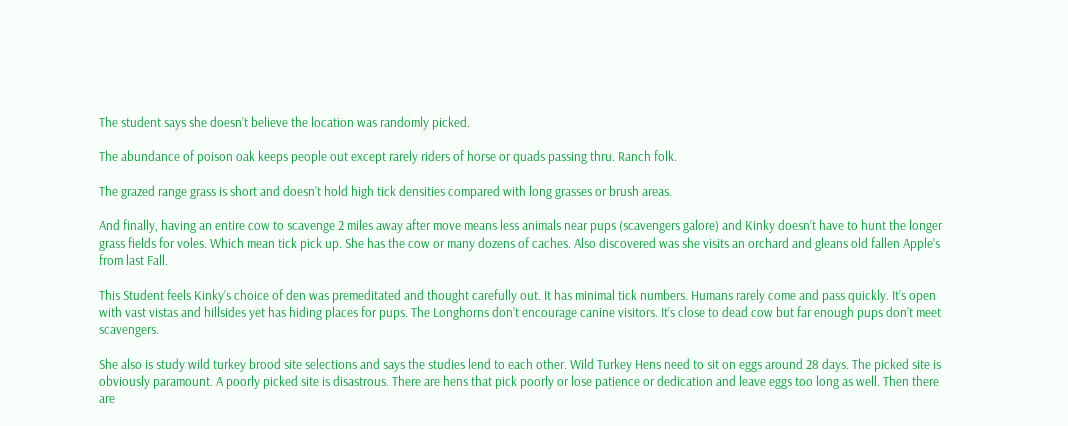The student says she doesn’t believe the location was randomly picked.

The abundance of poison oak keeps people out except rarely riders of horse or quads passing thru. Ranch folk.

The grazed range grass is short and doesn’t hold high tick densities compared with long grasses or brush areas.

And finally, having an entire cow to scavenge 2 miles away after move means less animals near pups (scavengers galore) and Kinky doesn’t have to hunt the longer grass fields for voles. Which mean tick pick up. She has the cow or many dozens of caches. Also discovered was she visits an orchard and gleans old fallen Apple’s from last Fall.

This Student feels Kinky’s choice of den was premeditated and thought carefully out. It has minimal tick numbers. Humans rarely come and pass quickly. It’s open with vast vistas and hillsides yet has hiding places for pups. The Longhorns don’t encourage canine visitors. It’s close to dead cow but far enough pups don’t meet scavengers.

She also is study wild turkey brood site selections and says the studies lend to each other. Wild Turkey Hens need to sit on eggs around 28 days. The picked site is obviously paramount. A poorly picked site is disastrous. There are hens that pick poorly or lose patience or dedication and leave eggs too long as well. Then there are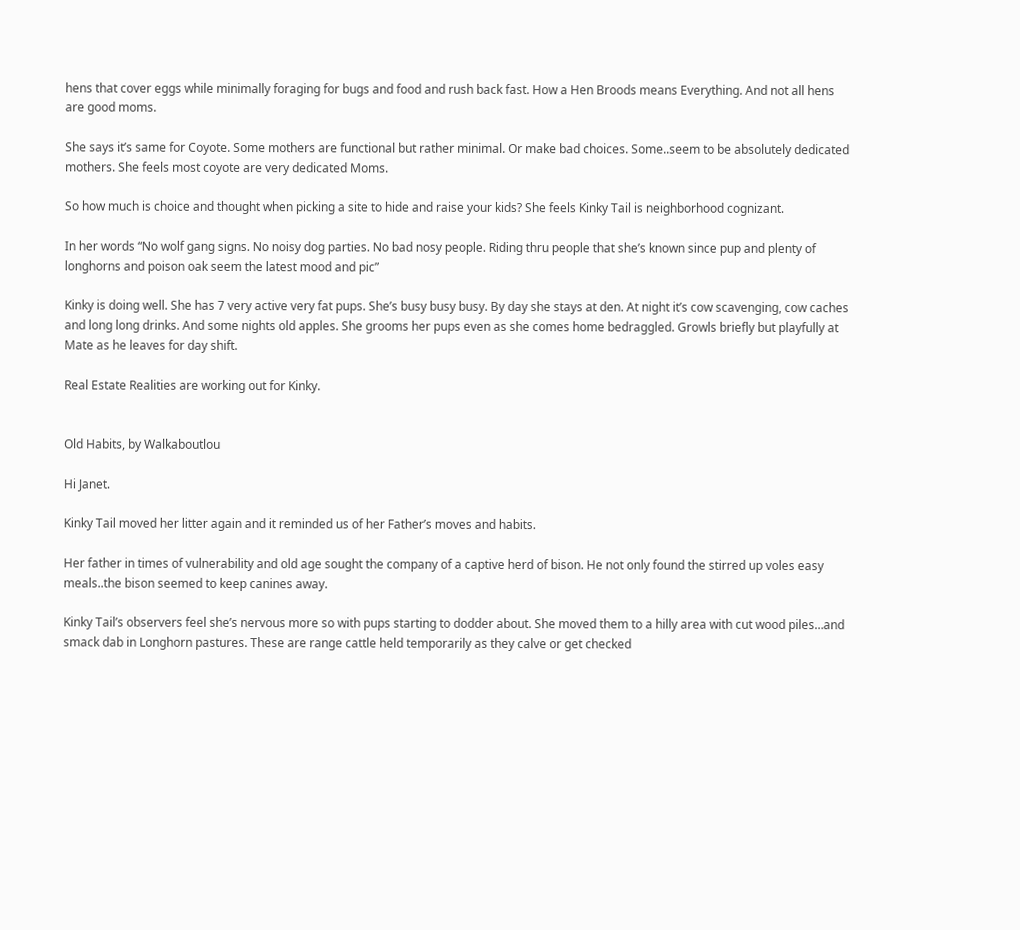hens that cover eggs while minimally foraging for bugs and food and rush back fast. How a Hen Broods means Everything. And not all hens are good moms.

She says it’s same for Coyote. Some mothers are functional but rather minimal. Or make bad choices. Some..seem to be absolutely dedicated mothers. She feels most coyote are very dedicated Moms.

So how much is choice and thought when picking a site to hide and raise your kids? She feels Kinky Tail is neighborhood cognizant.

In her words “No wolf gang signs. No noisy dog parties. No bad nosy people. Riding thru people that she’s known since pup and plenty of longhorns and poison oak seem the latest mood and pic”

Kinky is doing well. She has 7 very active very fat pups. She’s busy busy busy. By day she stays at den. At night it’s cow scavenging, cow caches and long long drinks. And some nights old apples. She grooms her pups even as she comes home bedraggled. Growls briefly but playfully at Mate as he leaves for day shift.

Real Estate Realities are working out for Kinky.


Old Habits, by Walkaboutlou

Hi Janet.

Kinky Tail moved her litter again and it reminded us of her Father’s moves and habits.

Her father in times of vulnerability and old age sought the company of a captive herd of bison. He not only found the stirred up voles easy meals..the bison seemed to keep canines away.

Kinky Tail’s observers feel she’s nervous more so with pups starting to dodder about. She moved them to a hilly area with cut wood piles…and smack dab in Longhorn pastures. These are range cattle held temporarily as they calve or get checked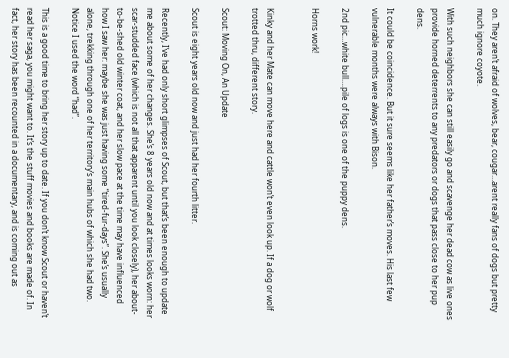on. They aren’t afraid of wolves, bear, cougar…arent really fans of dogs but pretty much ignore coyote.

With such neighbors she can still easily go and scavenge her dead cow as live ones provide horned deterrents to any predators or dogs that pass close to her pup dens.

It could be coincidence. But it sure seems like her father’s moves. His last few vulnerable months were always with Bison.

2nd pic…white bull….pile of logs is one of the puppy dens.

Horns work!


Kinky and her Mate can move here and cattle won’t even look up. If a dog or wolf trotted thru, different story.

Scout: Moving On, An Update

Scout is eight years old now and just had her fourth litter.

Recently, I’ve had only short glimpses of Scout, but that’s been enough to update me about some of her changes. She’s 8 years old now and at times looks worn: her scar-studded face (which is not all that apparent until you look closely), her about-to-be-shed old winter coat, and her slow pace at the time may have influenced how I saw her: maybe she was just having some “tired-fur-days”. She’s usually alone, trekking through one of her territory’s main hubs of which she had two. Notice I used the word “had”.

This is a good time to bring her story up to date. If you don’t know Scout or haven’t read her saga, you might want to. It’s the stuff movies and books are made of. In fact, her story has been recounted in a documentary, and is coming out as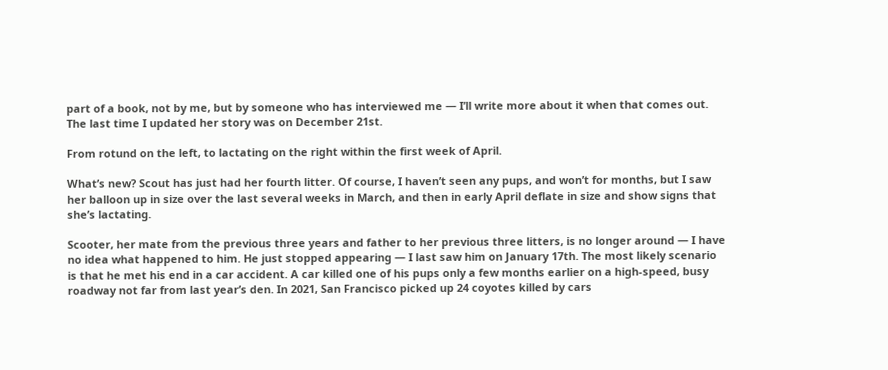part of a book, not by me, but by someone who has interviewed me — I’ll write more about it when that comes out. The last time I updated her story was on December 21st.

From rotund on the left, to lactating on the right within the first week of April.

What’s new? Scout has just had her fourth litter. Of course, I haven’t seen any pups, and won’t for months, but I saw her balloon up in size over the last several weeks in March, and then in early April deflate in size and show signs that she’s lactating.

Scooter, her mate from the previous three years and father to her previous three litters, is no longer around — I have no idea what happened to him. He just stopped appearing — I last saw him on January 17th. The most likely scenario is that he met his end in a car accident. A car killed one of his pups only a few months earlier on a high-speed, busy roadway not far from last year’s den. In 2021, San Francisco picked up 24 coyotes killed by cars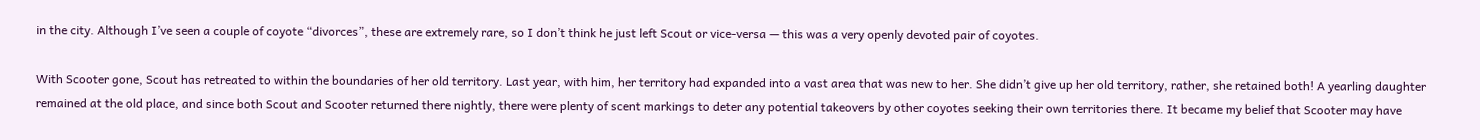in the city. Although I’ve seen a couple of coyote “divorces”, these are extremely rare, so I don’t think he just left Scout or vice-versa — this was a very openly devoted pair of coyotes.

With Scooter gone, Scout has retreated to within the boundaries of her old territory. Last year, with him, her territory had expanded into a vast area that was new to her. She didn’t give up her old territory, rather, she retained both! A yearling daughter remained at the old place, and since both Scout and Scooter returned there nightly, there were plenty of scent markings to deter any potential takeovers by other coyotes seeking their own territories there. It became my belief that Scooter may have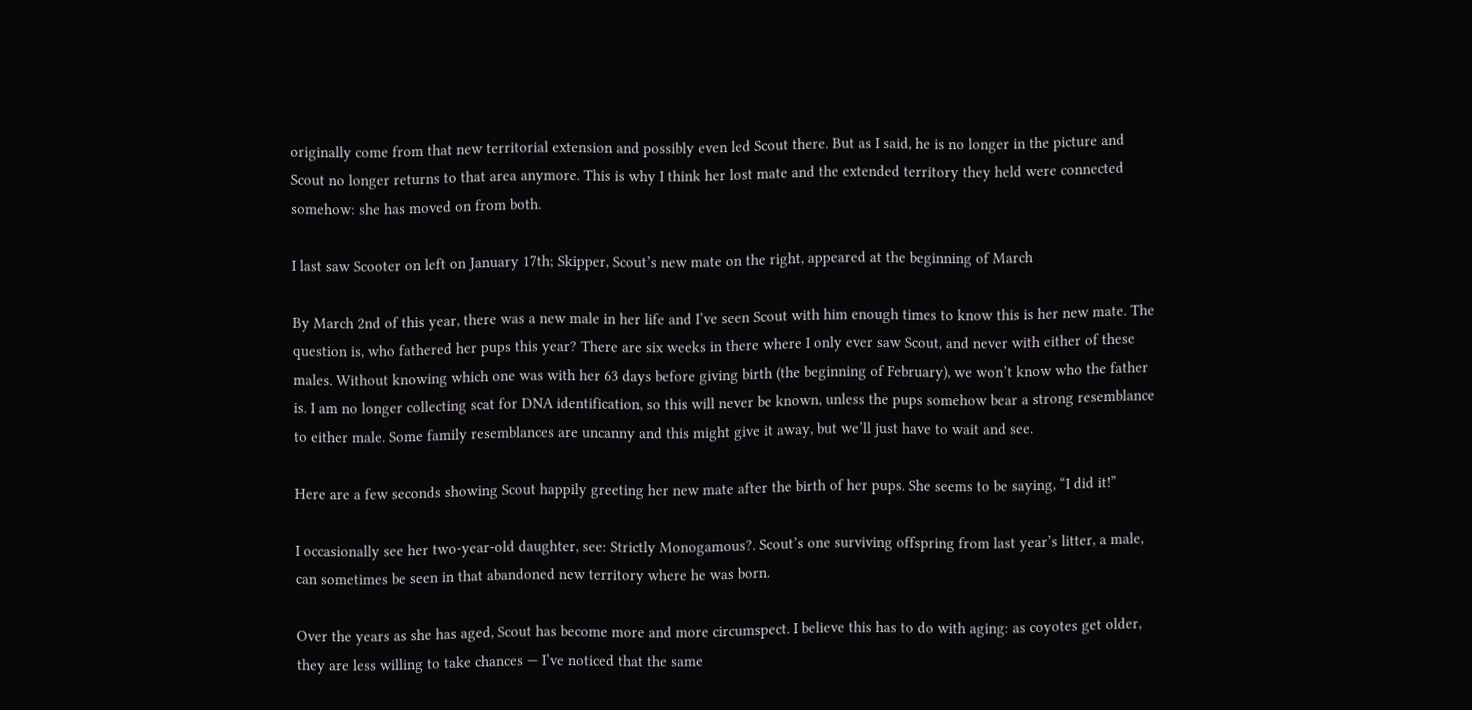originally come from that new territorial extension and possibly even led Scout there. But as I said, he is no longer in the picture and Scout no longer returns to that area anymore. This is why I think her lost mate and the extended territory they held were connected somehow: she has moved on from both.

I last saw Scooter on left on January 17th; Skipper, Scout’s new mate on the right, appeared at the beginning of March

By March 2nd of this year, there was a new male in her life and I’ve seen Scout with him enough times to know this is her new mate. The question is, who fathered her pups this year? There are six weeks in there where I only ever saw Scout, and never with either of these males. Without knowing which one was with her 63 days before giving birth (the beginning of February), we won’t know who the father is. I am no longer collecting scat for DNA identification, so this will never be known, unless the pups somehow bear a strong resemblance to either male. Some family resemblances are uncanny and this might give it away, but we’ll just have to wait and see.

Here are a few seconds showing Scout happily greeting her new mate after the birth of her pups. She seems to be saying, “I did it!”

I occasionally see her two-year-old daughter, see: Strictly Monogamous?. Scout’s one surviving offspring from last year’s litter, a male, can sometimes be seen in that abandoned new territory where he was born.

Over the years as she has aged, Scout has become more and more circumspect. I believe this has to do with aging: as coyotes get older, they are less willing to take chances — I’ve noticed that the same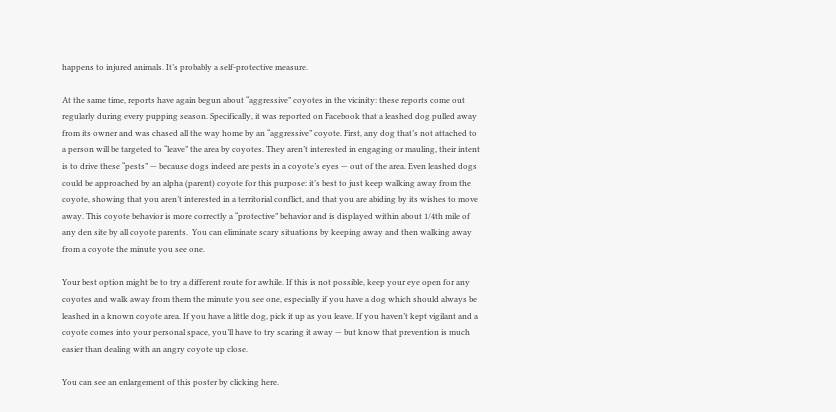happens to injured animals. It’s probably a self-protective measure.

At the same time, reports have again begun about “aggressive” coyotes in the vicinity: these reports come out regularly during every pupping season. Specifically, it was reported on Facebook that a leashed dog pulled away from its owner and was chased all the way home by an “aggressive” coyote. First, any dog that’s not attached to a person will be targeted to “leave” the area by coyotes. They aren’t interested in engaging or mauling, their intent is to drive these “pests” — because dogs indeed are pests in a coyote’s eyes — out of the area. Even leashed dogs could be approached by an alpha (parent) coyote for this purpose: it’s best to just keep walking away from the coyote, showing that you aren’t interested in a territorial conflict, and that you are abiding by its wishes to move away. This coyote behavior is more correctly a “protective” behavior and is displayed within about 1/4th mile of any den site by all coyote parents.  You can eliminate scary situations by keeping away and then walking away from a coyote the minute you see one.

Your best option might be to try a different route for awhile. If this is not possible, keep your eye open for any coyotes and walk away from them the minute you see one, especially if you have a dog which should always be leashed in a known coyote area. If you have a little dog, pick it up as you leave. If you haven’t kept vigilant and a coyote comes into your personal space, you’ll have to try scaring it away — but know that prevention is much easier than dealing with an angry coyote up close.

You can see an enlargement of this poster by clicking here.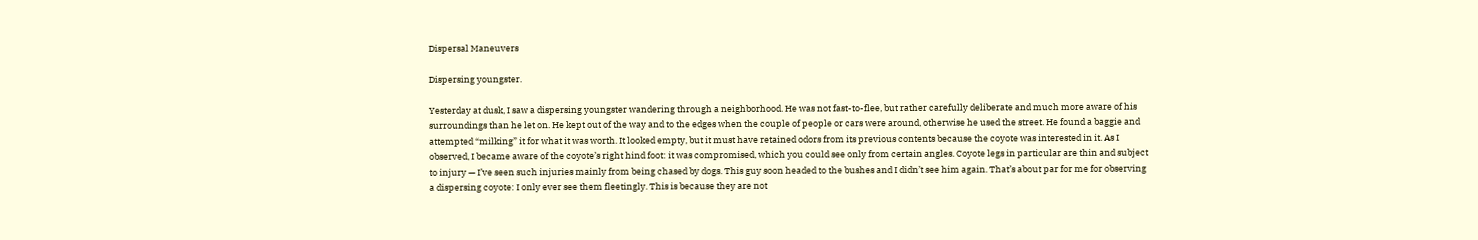Dispersal Maneuvers

Dispersing youngster.

Yesterday at dusk, I saw a dispersing youngster wandering through a neighborhood. He was not fast-to-flee, but rather carefully deliberate and much more aware of his surroundings than he let on. He kept out of the way and to the edges when the couple of people or cars were around, otherwise he used the street. He found a baggie and attempted “milking” it for what it was worth. It looked empty, but it must have retained odors from its previous contents because the coyote was interested in it. As I observed, I became aware of the coyote’s right hind foot: it was compromised, which you could see only from certain angles. Coyote legs in particular are thin and subject to injury — I’ve seen such injuries mainly from being chased by dogs. This guy soon headed to the bushes and I didn’t see him again. That’s about par for me for observing a dispersing coyote: I only ever see them fleetingly. This is because they are not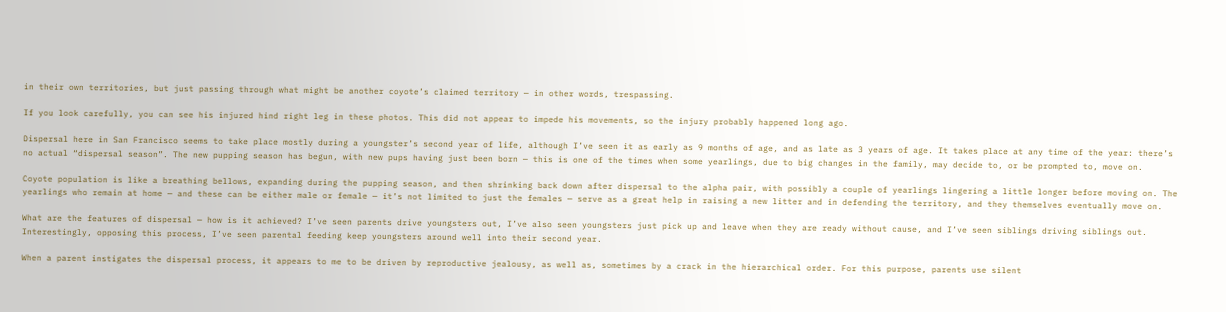in their own territories, but just passing through what might be another coyote’s claimed territory — in other words, trespassing.

If you look carefully, you can see his injured hind right leg in these photos. This did not appear to impede his movements, so the injury probably happened long ago.

Dispersal here in San Francisco seems to take place mostly during a youngster’s second year of life, although I’ve seen it as early as 9 months of age, and as late as 3 years of age. It takes place at any time of the year: there’s no actual “dispersal season”. The new pupping season has begun, with new pups having just been born — this is one of the times when some yearlings, due to big changes in the family, may decide to, or be prompted to, move on.

Coyote population is like a breathing bellows, expanding during the pupping season, and then shrinking back down after dispersal to the alpha pair, with possibly a couple of yearlings lingering a little longer before moving on. The yearlings who remain at home — and these can be either male or female — it’s not limited to just the females — serve as a great help in raising a new litter and in defending the territory, and they themselves eventually move on.

What are the features of dispersal — how is it achieved? I’ve seen parents drive youngsters out, I’ve also seen youngsters just pick up and leave when they are ready without cause, and I’ve seen siblings driving siblings out. Interestingly, opposing this process, I’ve seen parental feeding keep youngsters around well into their second year.

When a parent instigates the dispersal process, it appears to me to be driven by reproductive jealousy, as well as, sometimes by a crack in the hierarchical order. For this purpose, parents use silent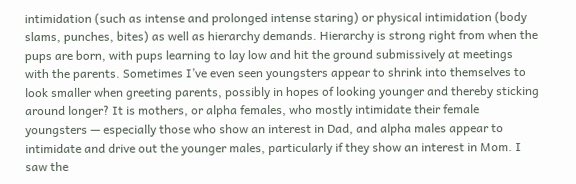intimidation (such as intense and prolonged intense staring) or physical intimidation (body slams, punches, bites) as well as hierarchy demands. Hierarchy is strong right from when the pups are born, with pups learning to lay low and hit the ground submissively at meetings with the parents. Sometimes I’ve even seen youngsters appear to shrink into themselves to look smaller when greeting parents, possibly in hopes of looking younger and thereby sticking around longer? It is mothers, or alpha females, who mostly intimidate their female youngsters — especially those who show an interest in Dad, and alpha males appear to intimidate and drive out the younger males, particularly if they show an interest in Mom. I saw the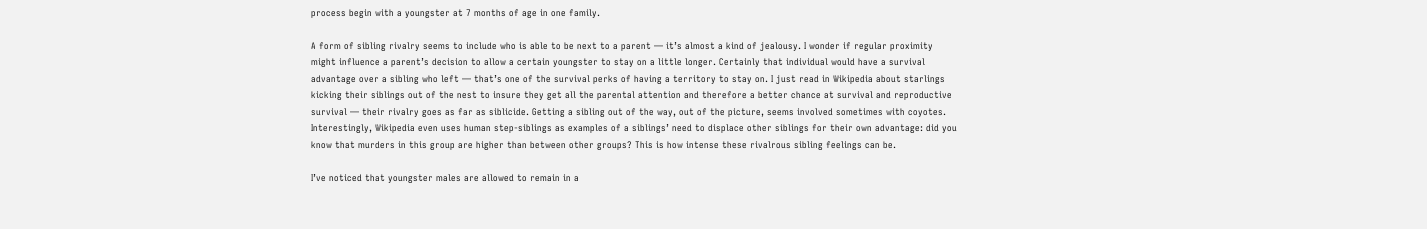process begin with a youngster at 7 months of age in one family.

A form of sibling rivalry seems to include who is able to be next to a parent — it’s almost a kind of jealousy. I wonder if regular proximity might influence a parent’s decision to allow a certain youngster to stay on a little longer. Certainly that individual would have a survival advantage over a sibling who left — that’s one of the survival perks of having a territory to stay on. I just read in Wikipedia about starlings kicking their siblings out of the nest to insure they get all the parental attention and therefore a better chance at survival and reproductive survival — their rivalry goes as far as siblicide. Getting a sibling out of the way, out of the picture, seems involved sometimes with coyotes. Interestingly, Wikipedia even uses human step-siblings as examples of a siblings’ need to displace other siblings for their own advantage: did you know that murders in this group are higher than between other groups? This is how intense these rivalrous sibling feelings can be.

I’ve noticed that youngster males are allowed to remain in a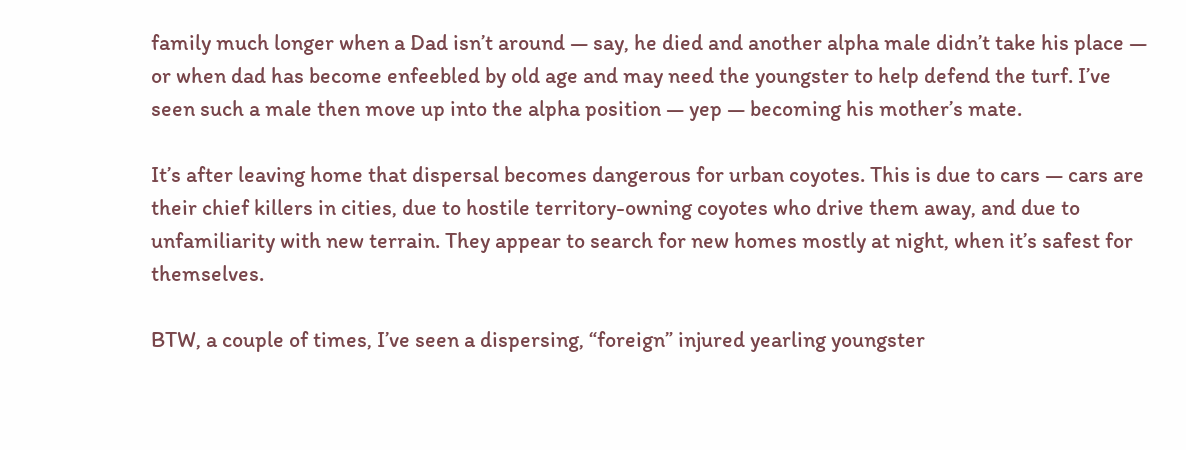family much longer when a Dad isn’t around — say, he died and another alpha male didn’t take his place — or when dad has become enfeebled by old age and may need the youngster to help defend the turf. I’ve seen such a male then move up into the alpha position — yep — becoming his mother’s mate.

It’s after leaving home that dispersal becomes dangerous for urban coyotes. This is due to cars — cars are their chief killers in cities, due to hostile territory-owning coyotes who drive them away, and due to unfamiliarity with new terrain. They appear to search for new homes mostly at night, when it’s safest for themselves.

BTW, a couple of times, I’ve seen a dispersing, “foreign” injured yearling youngster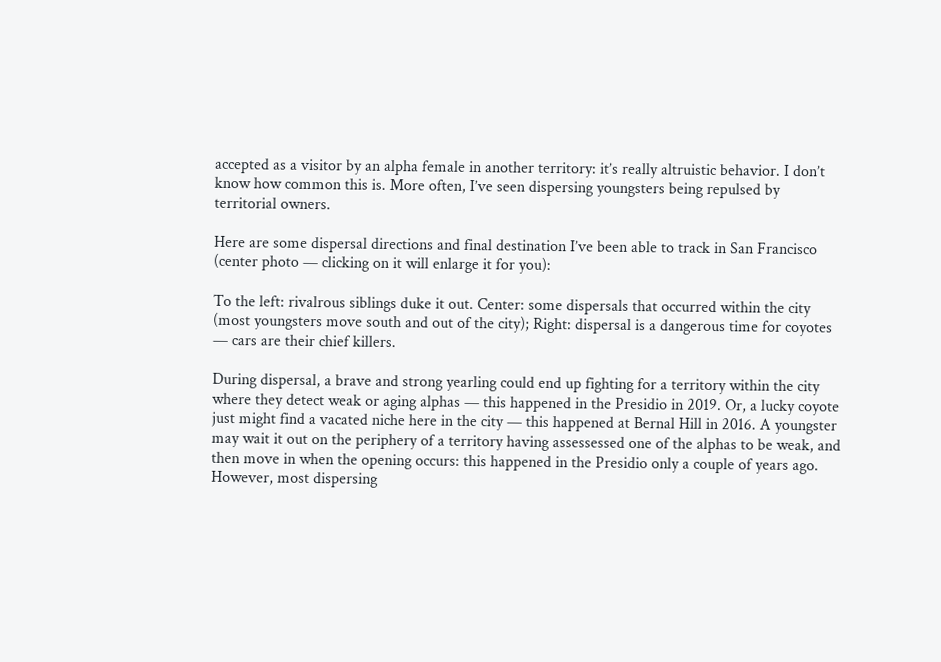accepted as a visitor by an alpha female in another territory: it’s really altruistic behavior. I don’t know how common this is. More often, I’ve seen dispersing youngsters being repulsed by territorial owners.

Here are some dispersal directions and final destination I’ve been able to track in San Francisco (center photo — clicking on it will enlarge it for you):

To the left: rivalrous siblings duke it out. Center: some dispersals that occurred within the city (most youngsters move south and out of the city); Right: dispersal is a dangerous time for coyotes — cars are their chief killers.

During dispersal, a brave and strong yearling could end up fighting for a territory within the city where they detect weak or aging alphas — this happened in the Presidio in 2019. Or, a lucky coyote just might find a vacated niche here in the city — this happened at Bernal Hill in 2016. A youngster may wait it out on the periphery of a territory having assessessed one of the alphas to be weak, and then move in when the opening occurs: this happened in the Presidio only a couple of years ago. However, most dispersing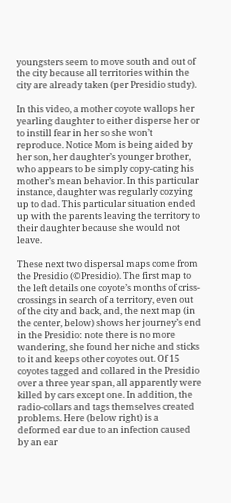youngsters seem to move south and out of the city because all territories within the city are already taken (per Presidio study).

In this video, a mother coyote wallops her yearling daughter to either disperse her or to instill fear in her so she won’t reproduce. Notice Mom is being aided by her son, her daughter’s younger brother, who appears to be simply copy-cating his mother’s mean behavior. In this particular instance, daughter was regularly cozying up to dad. This particular situation ended up with the parents leaving the territory to their daughter because she would not leave.

These next two dispersal maps come from the Presidio (©Presidio). The first map to the left details one coyote’s months of criss-crossings in search of a territory, even out of the city and back, and, the next map (in the center, below) shows her journey’s end in the Presidio: note there is no more wandering, she found her niche and sticks to it and keeps other coyotes out. Of 15 coyotes tagged and collared in the Presidio over a three year span, all apparently were killed by cars except one. In addition, the radio-collars and tags themselves created problems. Here (below right) is a deformed ear due to an infection caused by an ear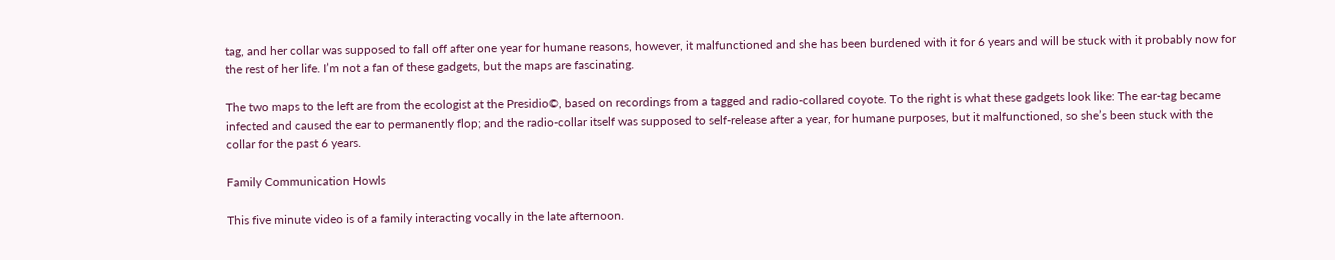tag, and her collar was supposed to fall off after one year for humane reasons, however, it malfunctioned and she has been burdened with it for 6 years and will be stuck with it probably now for the rest of her life. I’m not a fan of these gadgets, but the maps are fascinating.

The two maps to the left are from the ecologist at the Presidio©, based on recordings from a tagged and radio-collared coyote. To the right is what these gadgets look like: The ear-tag became infected and caused the ear to permanently flop; and the radio-collar itself was supposed to self-release after a year, for humane purposes, but it malfunctioned, so she’s been stuck with the collar for the past 6 years.

Family Communication Howls

This five minute video is of a family interacting vocally in the late afternoon.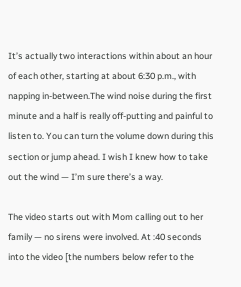It’s actually two interactions within about an hour of each other, starting at about 6:30 p.m., with napping in-between.The wind noise during the first minute and a half is really off-putting and painful to listen to. You can turn the volume down during this section or jump ahead. I wish I knew how to take out the wind — I’m sure there’s a way.

The video starts out with Mom calling out to her family — no sirens were involved. At :40 seconds into the video [the numbers below refer to the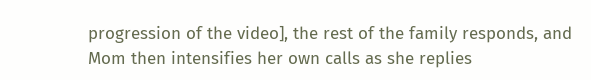progression of the video], the rest of the family responds, and Mom then intensifies her own calls as she replies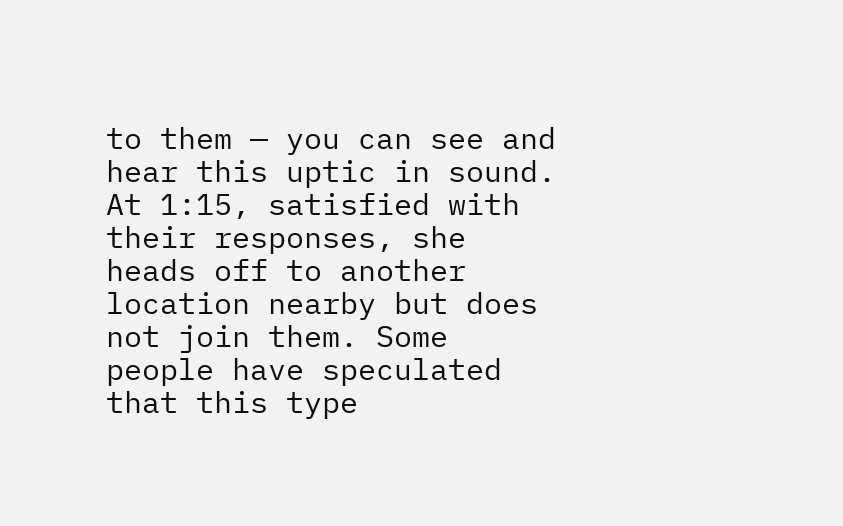to them — you can see and hear this uptic in sound. At 1:15, satisfied with their responses, she heads off to another location nearby but does not join them. Some people have speculated that this type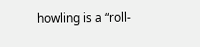howling is a “roll-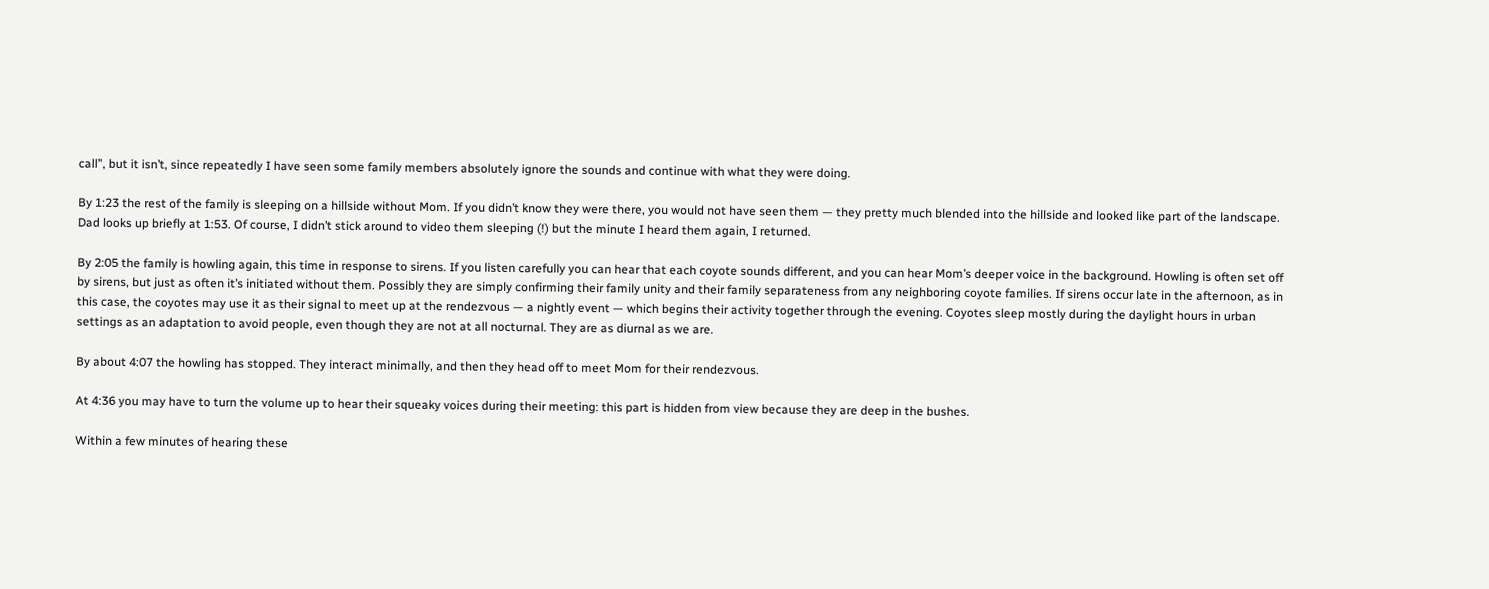call”, but it isn’t, since repeatedly I have seen some family members absolutely ignore the sounds and continue with what they were doing.

By 1:23 the rest of the family is sleeping on a hillside without Mom. If you didn’t know they were there, you would not have seen them — they pretty much blended into the hillside and looked like part of the landscape. Dad looks up briefly at 1:53. Of course, I didn’t stick around to video them sleeping (!) but the minute I heard them again, I returned.

By 2:05 the family is howling again, this time in response to sirens. If you listen carefully you can hear that each coyote sounds different, and you can hear Mom’s deeper voice in the background. Howling is often set off by sirens, but just as often it’s initiated without them. Possibly they are simply confirming their family unity and their family separateness from any neighboring coyote families. If sirens occur late in the afternoon, as in this case, the coyotes may use it as their signal to meet up at the rendezvous — a nightly event — which begins their activity together through the evening. Coyotes sleep mostly during the daylight hours in urban settings as an adaptation to avoid people, even though they are not at all nocturnal. They are as diurnal as we are.

By about 4:07 the howling has stopped. They interact minimally, and then they head off to meet Mom for their rendezvous.

At 4:36 you may have to turn the volume up to hear their squeaky voices during their meeting: this part is hidden from view because they are deep in the bushes.

Within a few minutes of hearing these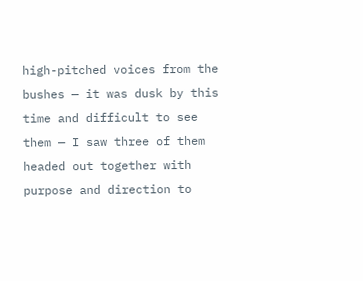high-pitched voices from the bushes — it was dusk by this time and difficult to see them — I saw three of them headed out together with purpose and direction to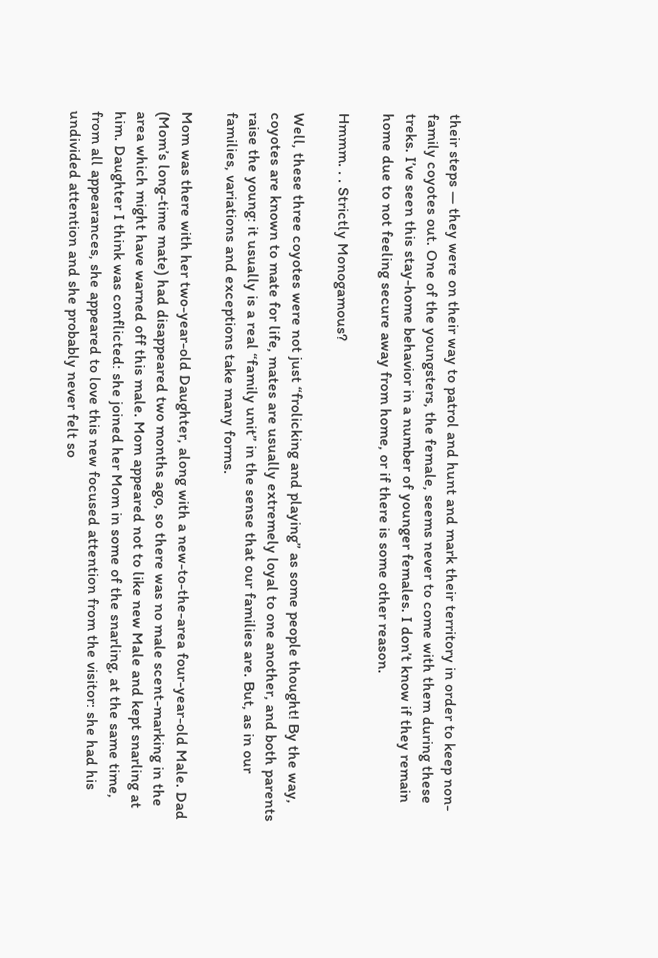their steps — they were on their way to patrol and hunt and mark their territory in order to keep non-family coyotes out. One of the youngsters, the female, seems never to come with them during these treks. I’ve seen this stay-home behavior in a number of younger females. I don’t know if they remain home due to not feeling secure away from home, or if there is some other reason.

Hmmm. . . Strictly Monogamous?

Well, these three coyotes were not just “frolicking and playing” as some people thought! By the way, coyotes are known to mate for life, mates are usually extremely loyal to one another, and both parents raise the young: it usually is a real “family unit” in the sense that our families are. But, as in our families, variations and exceptions take many forms.

Mom was there with her two-year-old Daughter, along with a new-to-the-area four-year-old Male. Dad (Mom’s long-time mate) had disappeared two months ago, so there was no male scent-marking in the area which might have warned off this male. Mom appeared not to like new Male and kept snarling at him. Daughter I think was conflicted: she joined her Mom in some of the snarling, at the same time, from all appearances, she appeared to love this new focused attention from the visitor: she had his undivided attention and she probably never felt so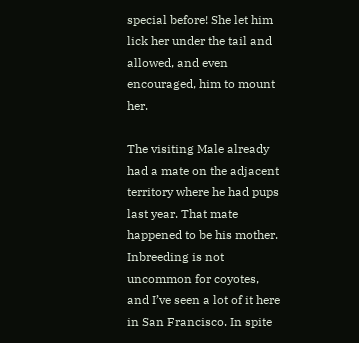special before! She let him lick her under the tail and allowed, and even encouraged, him to mount her.

The visiting Male already had a mate on the adjacent territory where he had pups last year. That mate happened to be his mother. Inbreeding is not uncommon for coyotes, and I’ve seen a lot of it here in San Francisco. In spite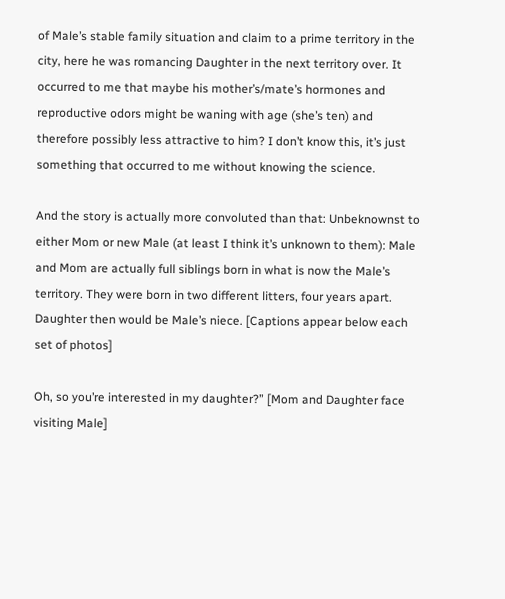of Male’s stable family situation and claim to a prime territory in the city, here he was romancing Daughter in the next territory over. It occurred to me that maybe his mother’s/mate’s hormones and reproductive odors might be waning with age (she’s ten) and therefore possibly less attractive to him? I don’t know this, it’s just something that occurred to me without knowing the science.

And the story is actually more convoluted than that: Unbeknownst to either Mom or new Male (at least I think it’s unknown to them): Male and Mom are actually full siblings born in what is now the Male’s territory. They were born in two different litters, four years apart. Daughter then would be Male’s niece. [Captions appear below each set of photos]

Oh, so you’re interested in my daughter?” [Mom and Daughter face visiting Male]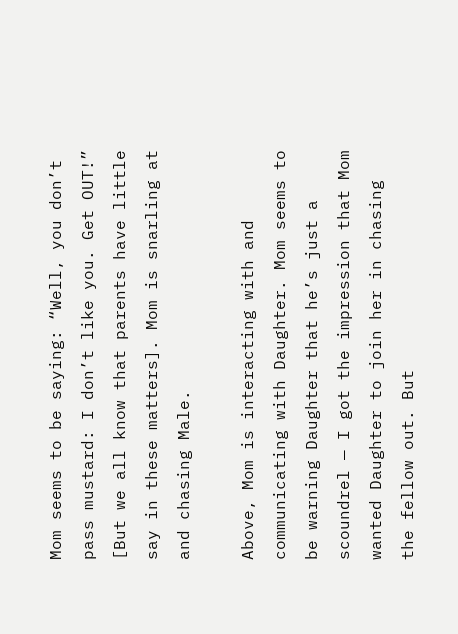Mom seems to be saying: “Well, you don’t pass mustard: I don’t like you. Get OUT!” [But we all know that parents have little say in these matters]. Mom is snarling at and chasing Male.

Above, Mom is interacting with and communicating with Daughter. Mom seems to be warning Daughter that he’s just a scoundrel — I got the impression that Mom wanted Daughter to join her in chasing the fellow out. But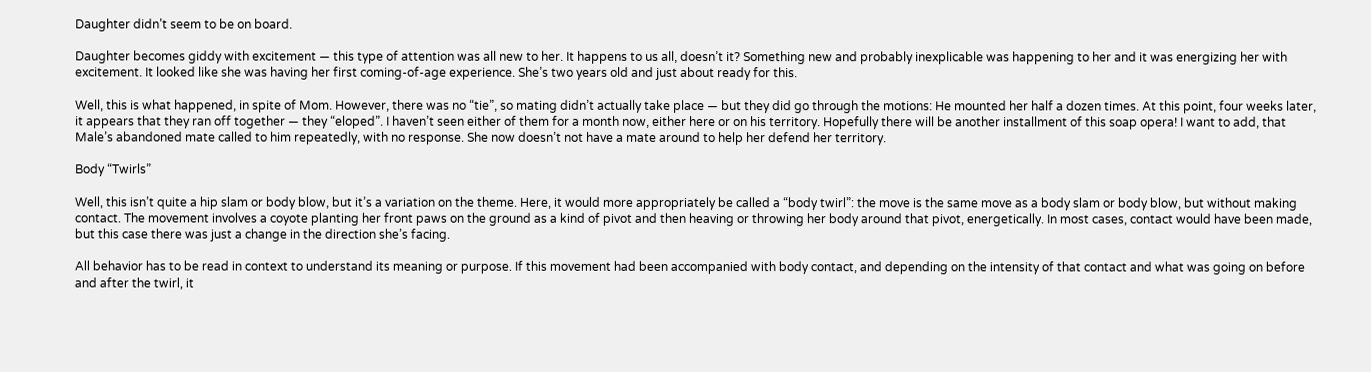Daughter didn’t seem to be on board.

Daughter becomes giddy with excitement — this type of attention was all new to her. It happens to us all, doesn’t it? Something new and probably inexplicable was happening to her and it was energizing her with excitement. It looked like she was having her first coming-of-age experience. She’s two years old and just about ready for this.

Well, this is what happened, in spite of Mom. However, there was no “tie”, so mating didn’t actually take place — but they did go through the motions: He mounted her half a dozen times. At this point, four weeks later, it appears that they ran off together — they “eloped”. I haven’t seen either of them for a month now, either here or on his territory. Hopefully there will be another installment of this soap opera! I want to add, that Male’s abandoned mate called to him repeatedly, with no response. She now doesn’t not have a mate around to help her defend her territory.

Body “Twirls”

Well, this isn’t quite a hip slam or body blow, but it’s a variation on the theme. Here, it would more appropriately be called a “body twirl”: the move is the same move as a body slam or body blow, but without making contact. The movement involves a coyote planting her front paws on the ground as a kind of pivot and then heaving or throwing her body around that pivot, energetically. In most cases, contact would have been made, but this case there was just a change in the direction she’s facing.

All behavior has to be read in context to understand its meaning or purpose. If this movement had been accompanied with body contact, and depending on the intensity of that contact and what was going on before and after the twirl, it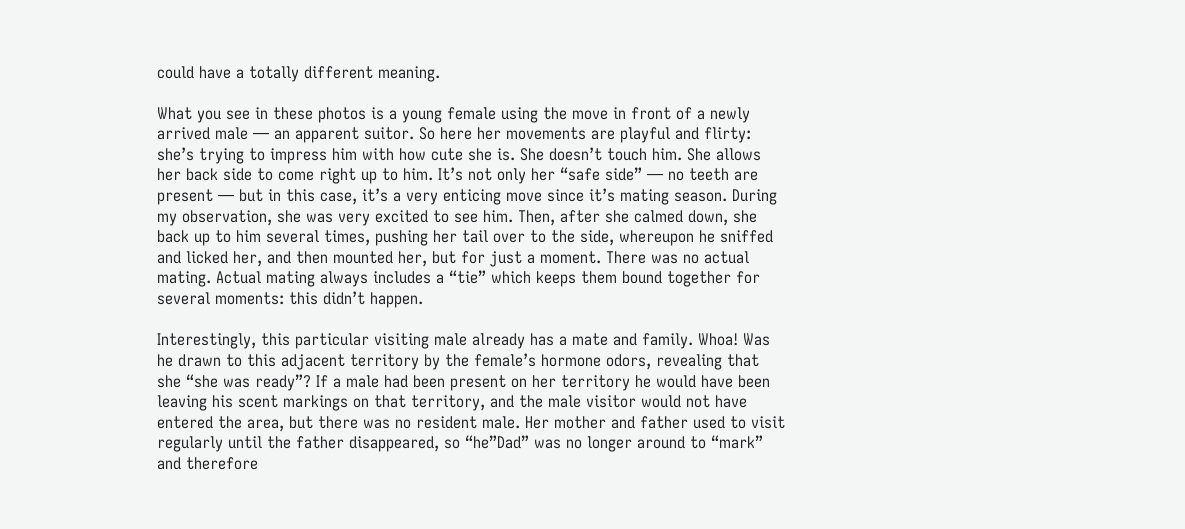could have a totally different meaning.

What you see in these photos is a young female using the move in front of a newly arrived male — an apparent suitor. So here her movements are playful and flirty: she’s trying to impress him with how cute she is. She doesn’t touch him. She allows her back side to come right up to him. It’s not only her “safe side” — no teeth are present — but in this case, it’s a very enticing move since it’s mating season. During my observation, she was very excited to see him. Then, after she calmed down, she back up to him several times, pushing her tail over to the side, whereupon he sniffed and licked her, and then mounted her, but for just a moment. There was no actual mating. Actual mating always includes a “tie” which keeps them bound together for several moments: this didn’t happen.

Interestingly, this particular visiting male already has a mate and family. Whoa! Was he drawn to this adjacent territory by the female’s hormone odors, revealing that she “she was ready”? If a male had been present on her territory he would have been leaving his scent markings on that territory, and the male visitor would not have entered the area, but there was no resident male. Her mother and father used to visit regularly until the father disappeared, so “he”Dad” was no longer around to “mark” and therefore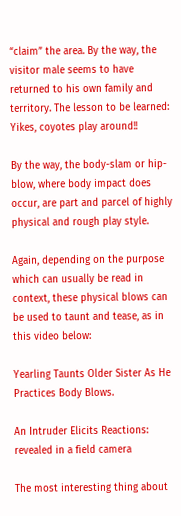“claim” the area. By the way, the visitor male seems to have returned to his own family and territory. The lesson to be learned: Yikes, coyotes play around!!

By the way, the body-slam or hip-blow, where body impact does occur, are part and parcel of highly physical and rough play style.

Again, depending on the purpose which can usually be read in context, these physical blows can be used to taunt and tease, as in this video below:

Yearling Taunts Older Sister As He Practices Body Blows.

An Intruder Elicits Reactions: revealed in a field camera

The most interesting thing about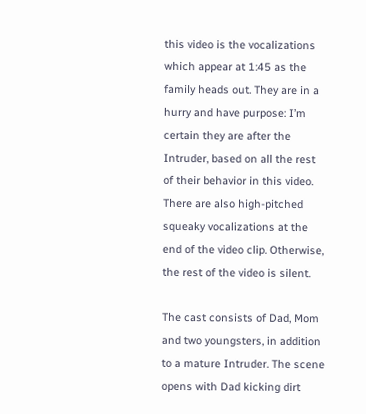this video is the vocalizations which appear at 1:45 as the family heads out. They are in a hurry and have purpose: I’m certain they are after the Intruder, based on all the rest of their behavior in this video. There are also high-pitched squeaky vocalizations at the end of the video clip. Otherwise, the rest of the video is silent.

The cast consists of Dad, Mom and two youngsters, in addition to a mature Intruder. The scene opens with Dad kicking dirt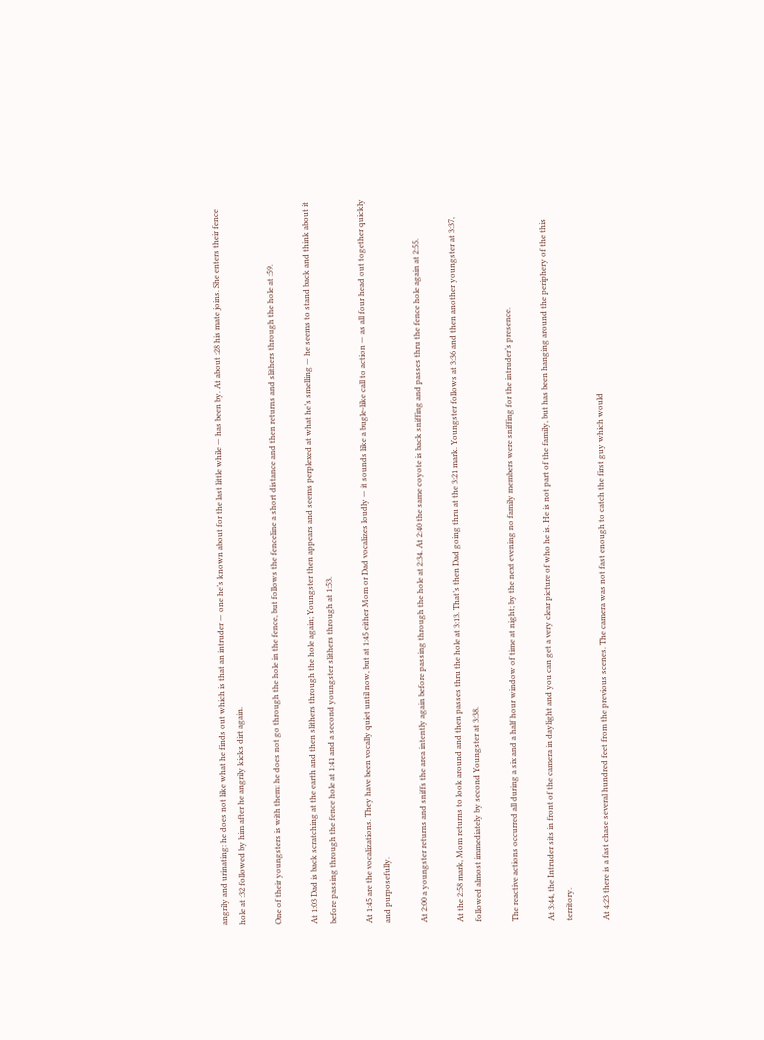angrily and urinating: he does not like what he finds out which is that an intruder — one he’s known about for the last little while — has been by. At about :28 his mate joins. She enters their fence hole at :32 followed by him after he angrily kicks dirt again.

One of their youngsters is with them: he does not go through the hole in the fence, but follows the fenceline a short distance and then returns and slithers through the hole at :59.

At 1:03 Dad is back scratching at the earth and then slithers through the hole again; Youngster then appears and seems perplexed at what he’s smelling — he seems to stand back and think about it before passing through the fence hole at 1:41 and a second youngster slithers through at 1:53.

At 1:45 are the vocalizations. They have been vocally quiet until now, but at 1:45 either Mom or Dad vocalizes loudly — it sounds like a bugle-like call to action — as all four head out together quickly and purposefully.

At 2:00 a youngster returns and sniffs the area intently again before passing through the hole at 2:34. At 2:40 the same coyote is back sniffing and passes thru the fence hole again at 2:55.

At the 2:58 mark, Mom returns to look around and then passes thru the hole at 3:13. That’s then Dad going thru at the 3:21 mark. Youngster follows at 3:36 and then another youngster at 3:37, followed almost immediately by second Youngster at 3:38.

The reactive actions occurred all during a six and a half hour window of time at night; by the next evening no family members were sniffing for the intruder’s presence.

At 3:44, the Intruder sits in front of the camera in daylight and you can get a very clear picture of who he is. He is not part of the family, but has been hanging around the periphery of the this territory.

At 4:23 there is a fast chase several hundred feet from the previous scenes. The camera was not fast enough to catch the first guy which would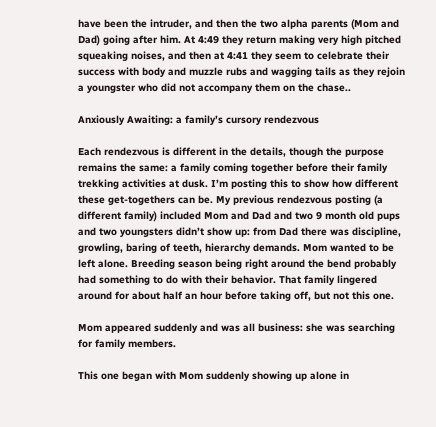have been the intruder, and then the two alpha parents (Mom and Dad) going after him. At 4:49 they return making very high pitched squeaking noises, and then at 4:41 they seem to celebrate their success with body and muzzle rubs and wagging tails as they rejoin a youngster who did not accompany them on the chase..

Anxiously Awaiting: a family’s cursory rendezvous

Each rendezvous is different in the details, though the purpose remains the same: a family coming together before their family trekking activities at dusk. I’m posting this to show how different these get-togethers can be. My previous rendezvous posting (a different family) included Mom and Dad and two 9 month old pups and two youngsters didn’t show up: from Dad there was discipline, growling, baring of teeth, hierarchy demands. Mom wanted to be left alone. Breeding season being right around the bend probably had something to do with their behavior. That family lingered around for about half an hour before taking off, but not this one.

Mom appeared suddenly and was all business: she was searching for family members.

This one began with Mom suddenly showing up alone in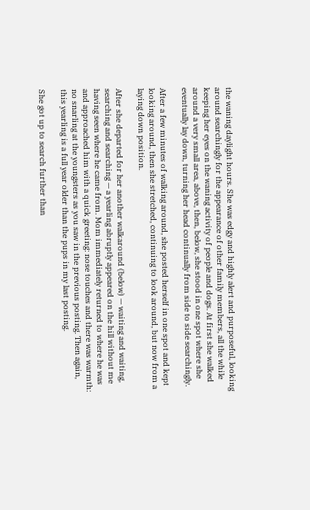the waning daylight hours. She was edgy and highly alert and purposeful, looking around searchingly for the appearance of other family members, all the while keeping her eyes on the waning activity of people and dogs. At first she walked around a very small area, above, then, below, she stood in one spot where she eventually lay down, turning her head continually from side to side searchingly.

After a few minutes of walking around, she posted herself in one spot and kept looking around, then she stretched, continuing to look around, but now from a laying down position.

After she departed for her another walkaround (below) — waiting and waiting, searching and searching — a yearling abruptly appeared on the hill without me having seen where he came from. Mom immediately returned to where he was and approached him with a quick greeting: nose touches and there was warmth: no snarling at the youngsters as you saw in the previous posting. Then again, this yearling is a full year older than the pups in my last posting.

She got up to search further than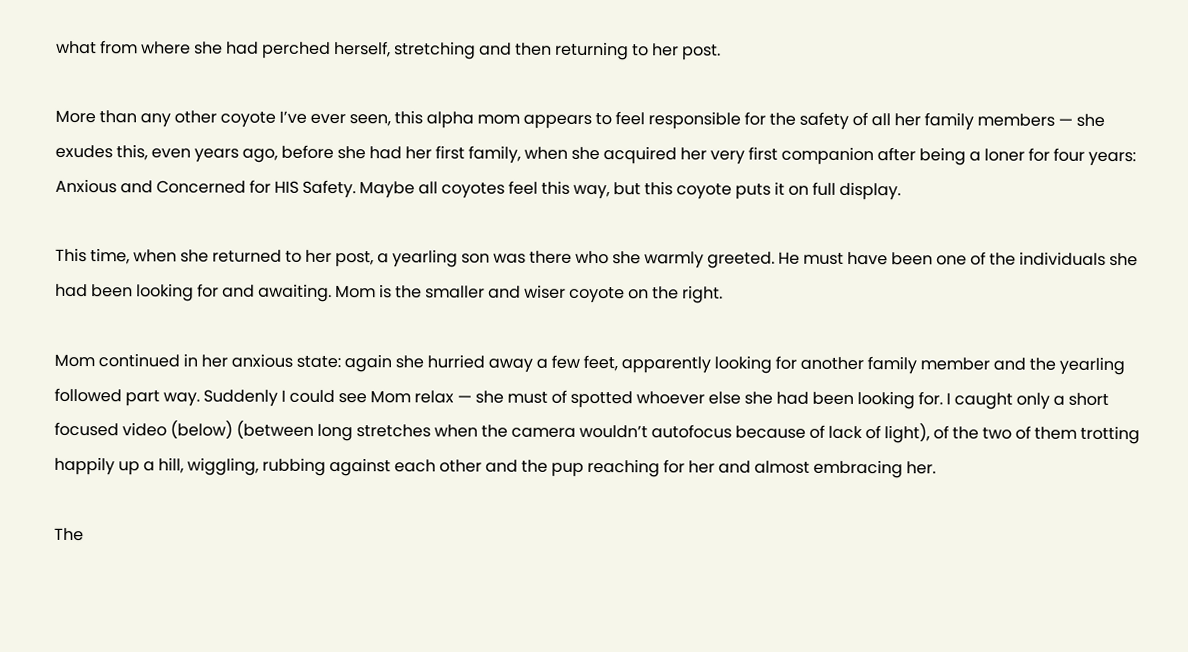what from where she had perched herself, stretching and then returning to her post.

More than any other coyote I’ve ever seen, this alpha mom appears to feel responsible for the safety of all her family members — she exudes this, even years ago, before she had her first family, when she acquired her very first companion after being a loner for four years: Anxious and Concerned for HIS Safety. Maybe all coyotes feel this way, but this coyote puts it on full display.

This time, when she returned to her post, a yearling son was there who she warmly greeted. He must have been one of the individuals she had been looking for and awaiting. Mom is the smaller and wiser coyote on the right.

Mom continued in her anxious state: again she hurried away a few feet, apparently looking for another family member and the yearling followed part way. Suddenly I could see Mom relax — she must of spotted whoever else she had been looking for. I caught only a short focused video (below) (between long stretches when the camera wouldn’t autofocus because of lack of light), of the two of them trotting happily up a hill, wiggling, rubbing against each other and the pup reaching for her and almost embracing her.

The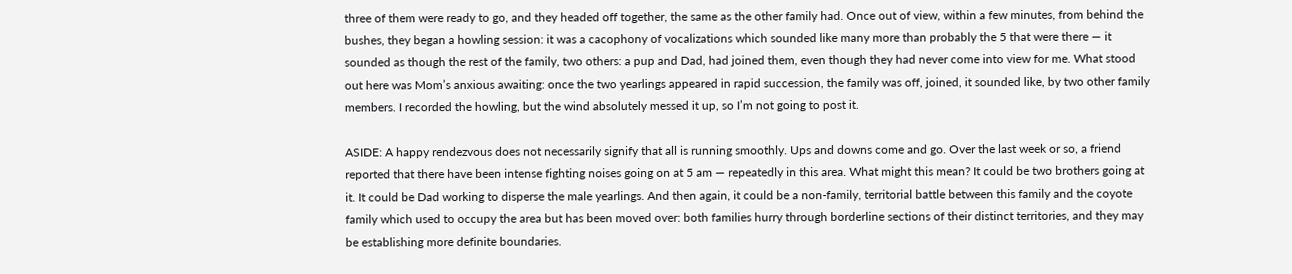three of them were ready to go, and they headed off together, the same as the other family had. Once out of view, within a few minutes, from behind the bushes, they began a howling session: it was a cacophony of vocalizations which sounded like many more than probably the 5 that were there — it sounded as though the rest of the family, two others: a pup and Dad, had joined them, even though they had never come into view for me. What stood out here was Mom’s anxious awaiting: once the two yearlings appeared in rapid succession, the family was off, joined, it sounded like, by two other family members. I recorded the howling, but the wind absolutely messed it up, so I’m not going to post it.

ASIDE: A happy rendezvous does not necessarily signify that all is running smoothly. Ups and downs come and go. Over the last week or so, a friend reported that there have been intense fighting noises going on at 5 am — repeatedly in this area. What might this mean? It could be two brothers going at it. It could be Dad working to disperse the male yearlings. And then again, it could be a non-family, territorial battle between this family and the coyote family which used to occupy the area but has been moved over: both families hurry through borderline sections of their distinct territories, and they may be establishing more definite boundaries.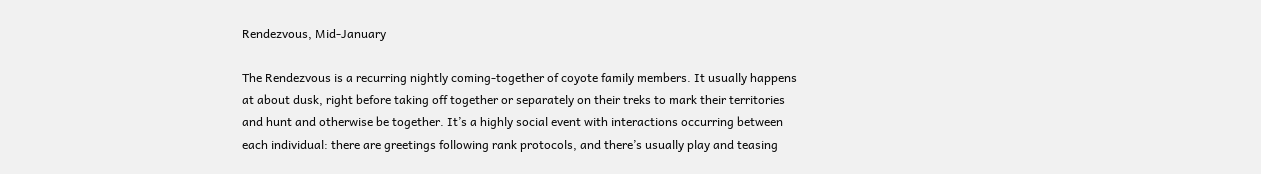Rendezvous, Mid-January

The Rendezvous is a recurring nightly coming-together of coyote family members. It usually happens at about dusk, right before taking off together or separately on their treks to mark their territories and hunt and otherwise be together. It’s a highly social event with interactions occurring between each individual: there are greetings following rank protocols, and there’s usually play and teasing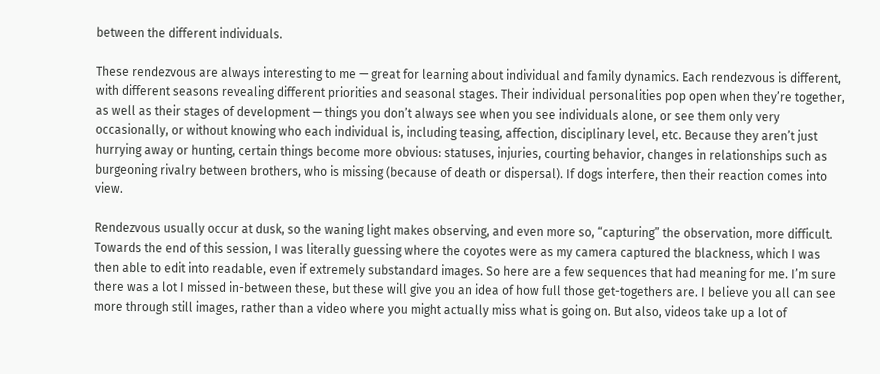between the different individuals.

These rendezvous are always interesting to me — great for learning about individual and family dynamics. Each rendezvous is different, with different seasons revealing different priorities and seasonal stages. Their individual personalities pop open when they’re together, as well as their stages of development — things you don’t always see when you see individuals alone, or see them only very occasionally, or without knowing who each individual is, including teasing, affection, disciplinary level, etc. Because they aren’t just hurrying away or hunting, certain things become more obvious: statuses, injuries, courting behavior, changes in relationships such as burgeoning rivalry between brothers, who is missing (because of death or dispersal). If dogs interfere, then their reaction comes into view.

Rendezvous usually occur at dusk, so the waning light makes observing, and even more so, “capturing” the observation, more difficult. Towards the end of this session, I was literally guessing where the coyotes were as my camera captured the blackness, which I was then able to edit into readable, even if extremely substandard images. So here are a few sequences that had meaning for me. I’m sure there was a lot I missed in-between these, but these will give you an idea of how full those get-togethers are. I believe you all can see more through still images, rather than a video where you might actually miss what is going on. But also, videos take up a lot of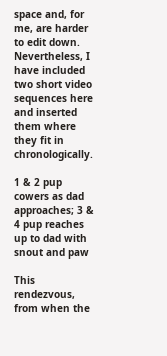space and, for me, are harder to edit down. Nevertheless, I have included two short video sequences here and inserted them where they fit in chronologically.

1 & 2 pup cowers as dad approaches; 3 & 4 pup reaches up to dad with snout and paw

This rendezvous, from when the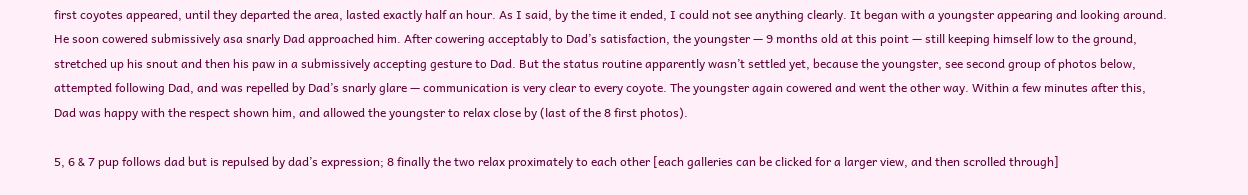first coyotes appeared, until they departed the area, lasted exactly half an hour. As I said, by the time it ended, I could not see anything clearly. It began with a youngster appearing and looking around. He soon cowered submissively asa snarly Dad approached him. After cowering acceptably to Dad’s satisfaction, the youngster — 9 months old at this point — still keeping himself low to the ground, stretched up his snout and then his paw in a submissively accepting gesture to Dad. But the status routine apparently wasn’t settled yet, because the youngster, see second group of photos below, attempted following Dad, and was repelled by Dad’s snarly glare — communication is very clear to every coyote. The youngster again cowered and went the other way. Within a few minutes after this, Dad was happy with the respect shown him, and allowed the youngster to relax close by (last of the 8 first photos).

5, 6 & 7 pup follows dad but is repulsed by dad’s expression; 8 finally the two relax proximately to each other [each galleries can be clicked for a larger view, and then scrolled through]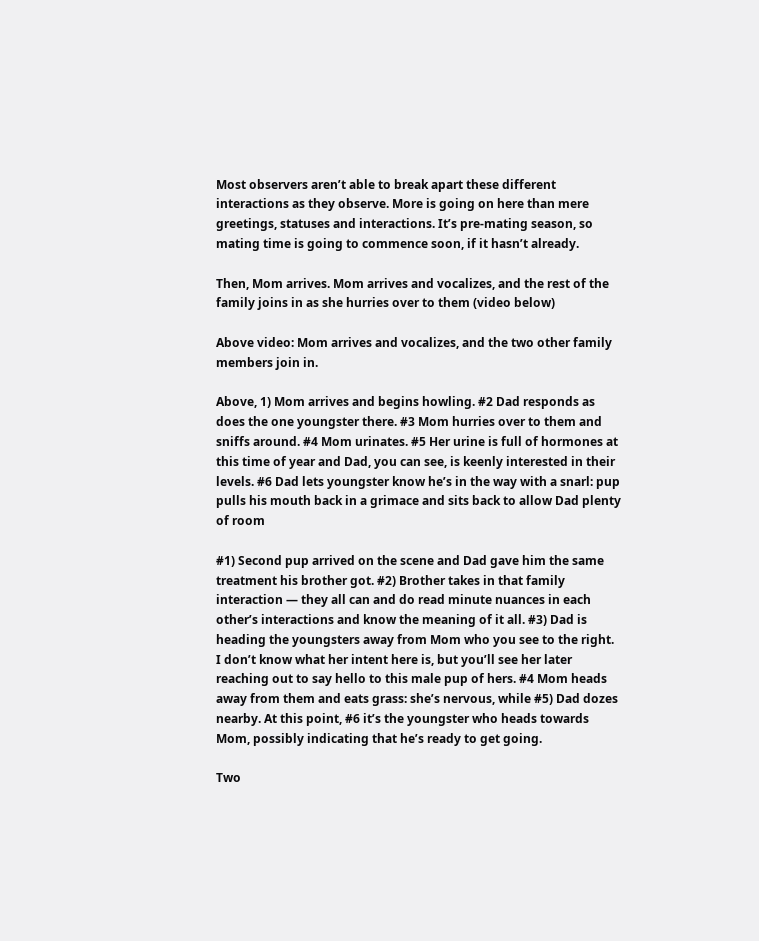Most observers aren’t able to break apart these different interactions as they observe. More is going on here than mere greetings, statuses and interactions. It’s pre-mating season, so mating time is going to commence soon, if it hasn’t already.

Then, Mom arrives. Mom arrives and vocalizes, and the rest of the family joins in as she hurries over to them (video below)

Above video: Mom arrives and vocalizes, and the two other family members join in.

Above, 1) Mom arrives and begins howling. #2 Dad responds as does the one youngster there. #3 Mom hurries over to them and sniffs around. #4 Mom urinates. #5 Her urine is full of hormones at this time of year and Dad, you can see, is keenly interested in their levels. #6 Dad lets youngster know he’s in the way with a snarl: pup pulls his mouth back in a grimace and sits back to allow Dad plenty of room

#1) Second pup arrived on the scene and Dad gave him the same treatment his brother got. #2) Brother takes in that family interaction — they all can and do read minute nuances in each other’s interactions and know the meaning of it all. #3) Dad is heading the youngsters away from Mom who you see to the right. I don’t know what her intent here is, but you’ll see her later reaching out to say hello to this male pup of hers. #4 Mom heads away from them and eats grass: she’s nervous, while #5) Dad dozes nearby. At this point, #6 it’s the youngster who heads towards Mom, possibly indicating that he’s ready to get going.

Two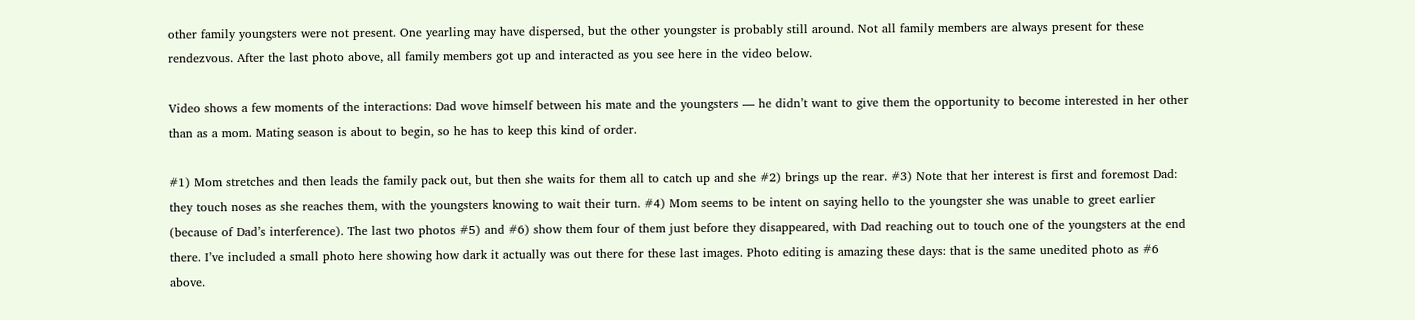other family youngsters were not present. One yearling may have dispersed, but the other youngster is probably still around. Not all family members are always present for these rendezvous. After the last photo above, all family members got up and interacted as you see here in the video below.

Video shows a few moments of the interactions: Dad wove himself between his mate and the youngsters — he didn’t want to give them the opportunity to become interested in her other than as a mom. Mating season is about to begin, so he has to keep this kind of order.

#1) Mom stretches and then leads the family pack out, but then she waits for them all to catch up and she #2) brings up the rear. #3) Note that her interest is first and foremost Dad: they touch noses as she reaches them, with the youngsters knowing to wait their turn. #4) Mom seems to be intent on saying hello to the youngster she was unable to greet earlier (because of Dad’s interference). The last two photos #5) and #6) show them four of them just before they disappeared, with Dad reaching out to touch one of the youngsters at the end there. I’ve included a small photo here showing how dark it actually was out there for these last images. Photo editing is amazing these days: that is the same unedited photo as #6 above.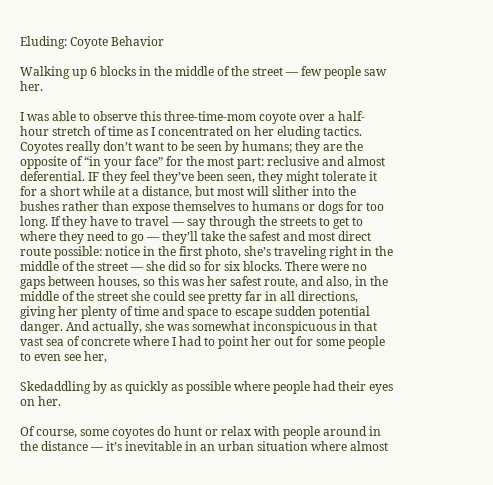Eluding: Coyote Behavior

Walking up 6 blocks in the middle of the street — few people saw her.

I was able to observe this three-time-mom coyote over a half-hour stretch of time as I concentrated on her eluding tactics. Coyotes really don’t want to be seen by humans; they are the opposite of “in your face” for the most part: reclusive and almost deferential. IF they feel they’ve been seen, they might tolerate it for a short while at a distance, but most will slither into the bushes rather than expose themselves to humans or dogs for too long. If they have to travel — say through the streets to get to where they need to go — they’ll take the safest and most direct route possible: notice in the first photo, she’s traveling right in the middle of the street — she did so for six blocks. There were no gaps between houses, so this was her safest route, and also, in the middle of the street she could see pretty far in all directions, giving her plenty of time and space to escape sudden potential danger. And actually, she was somewhat inconspicuous in that vast sea of concrete where I had to point her out for some people to even see her,

Skedaddling by as quickly as possible where people had their eyes on her.

Of course, some coyotes do hunt or relax with people around in the distance — it’s inevitable in an urban situation where almost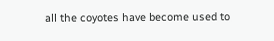all the coyotes have become used to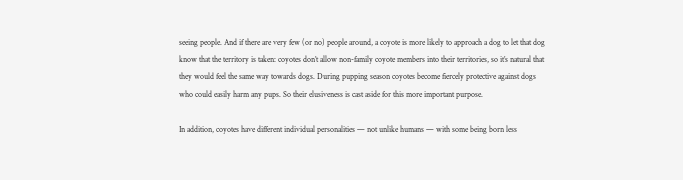seeing people. And if there are very few (or no) people around, a coyote is more likely to approach a dog to let that dog know that the territory is taken: coyotes don’t allow non-family coyote members into their territories, so it’s natural that they would feel the same way towards dogs. During pupping season coyotes become fiercely protective against dogs who could easily harm any pups. So their elusiveness is cast aside for this more important purpose.

In addition, coyotes have different individual personalities — not unlike humans — with some being born less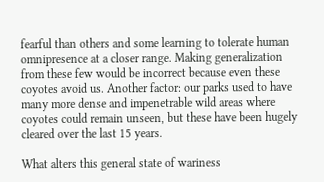fearful than others and some learning to tolerate human omnipresence at a closer range. Making generalization from these few would be incorrect because even these coyotes avoid us. Another factor: our parks used to have many more dense and impenetrable wild areas where coyotes could remain unseen, but these have been hugely cleared over the last 15 years.

What alters this general state of wariness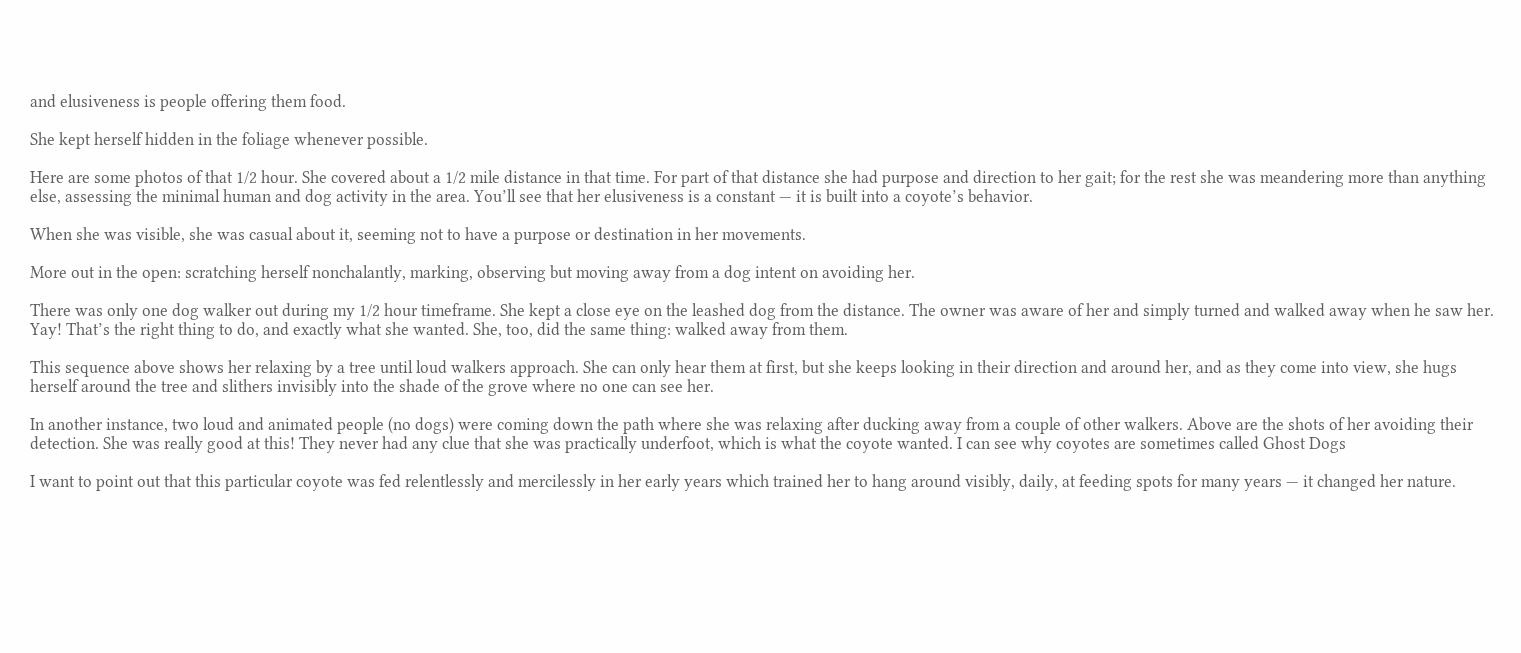and elusiveness is people offering them food.

She kept herself hidden in the foliage whenever possible.

Here are some photos of that 1/2 hour. She covered about a 1/2 mile distance in that time. For part of that distance she had purpose and direction to her gait; for the rest she was meandering more than anything else, assessing the minimal human and dog activity in the area. You’ll see that her elusiveness is a constant — it is built into a coyote’s behavior.

When she was visible, she was casual about it, seeming not to have a purpose or destination in her movements.

More out in the open: scratching herself nonchalantly, marking, observing but moving away from a dog intent on avoiding her.

There was only one dog walker out during my 1/2 hour timeframe. She kept a close eye on the leashed dog from the distance. The owner was aware of her and simply turned and walked away when he saw her. Yay! That’s the right thing to do, and exactly what she wanted. She, too, did the same thing: walked away from them.

This sequence above shows her relaxing by a tree until loud walkers approach. She can only hear them at first, but she keeps looking in their direction and around her, and as they come into view, she hugs herself around the tree and slithers invisibly into the shade of the grove where no one can see her.

In another instance, two loud and animated people (no dogs) were coming down the path where she was relaxing after ducking away from a couple of other walkers. Above are the shots of her avoiding their detection. She was really good at this! They never had any clue that she was practically underfoot, which is what the coyote wanted. I can see why coyotes are sometimes called Ghost Dogs

I want to point out that this particular coyote was fed relentlessly and mercilessly in her early years which trained her to hang around visibly, daily, at feeding spots for many years — it changed her nature.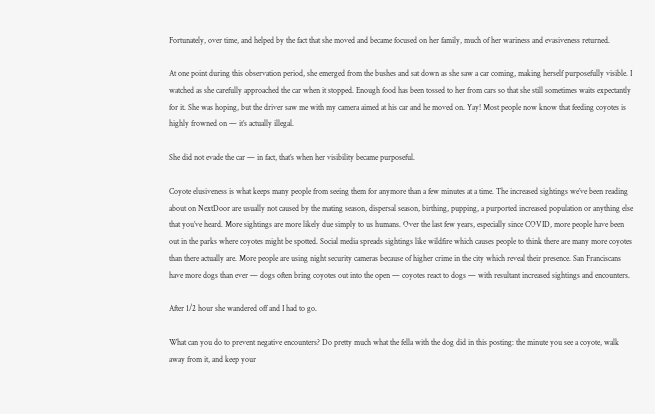Fortunately, over time, and helped by the fact that she moved and became focused on her family, much of her wariness and evasiveness returned.

At one point during this observation period, she emerged from the bushes and sat down as she saw a car coming, making herself purposefully visible. I watched as she carefully approached the car when it stopped. Enough food has been tossed to her from cars so that she still sometimes waits expectantly for it. She was hoping, but the driver saw me with my camera aimed at his car and he moved on. Yay! Most people now know that feeding coyotes is highly frowned on — it’s actually illegal.

She did not evade the car — in fact, that’s when her visibility became purposeful.

Coyote elusiveness is what keeps many people from seeing them for anymore than a few minutes at a time. The increased sightings we’ve been reading about on NextDoor are usually not caused by the mating season, dispersal season, birthing, pupping, a purported increased population or anything else that you’ve heard. More sightings are more likely due simply to us humans. Over the last few years, especially since COVID, more people have been out in the parks where coyotes might be spotted. Social media spreads sightings like wildfire which causes people to think there are many more coyotes than there actually are. More people are using night security cameras because of higher crime in the city which reveal their presence. San Franciscans have more dogs than ever — dogs often bring coyotes out into the open — coyotes react to dogs — with resultant increased sightings and encounters.

After 1/2 hour she wandered off and I had to go.

What can you do to prevent negative encounters? Do pretty much what the fella with the dog did in this posting: the minute you see a coyote, walk away from it, and keep your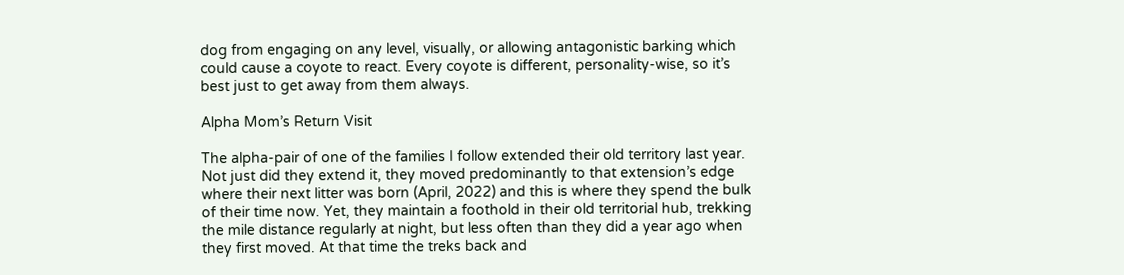dog from engaging on any level, visually, or allowing antagonistic barking which could cause a coyote to react. Every coyote is different, personality-wise, so it’s best just to get away from them always.

Alpha Mom’s Return Visit

The alpha-pair of one of the families I follow extended their old territory last year. Not just did they extend it, they moved predominantly to that extension’s edge where their next litter was born (April, 2022) and this is where they spend the bulk of their time now. Yet, they maintain a foothold in their old territorial hub, trekking the mile distance regularly at night, but less often than they did a year ago when they first moved. At that time the treks back and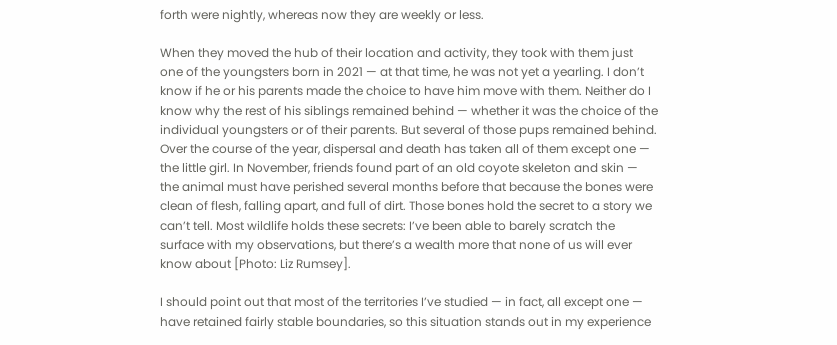forth were nightly, whereas now they are weekly or less.

When they moved the hub of their location and activity, they took with them just one of the youngsters born in 2021 — at that time, he was not yet a yearling. I don’t know if he or his parents made the choice to have him move with them. Neither do I know why the rest of his siblings remained behind — whether it was the choice of the individual youngsters or of their parents. But several of those pups remained behind. Over the course of the year, dispersal and death has taken all of them except one — the little girl. In November, friends found part of an old coyote skeleton and skin — the animal must have perished several months before that because the bones were clean of flesh, falling apart, and full of dirt. Those bones hold the secret to a story we can’t tell. Most wildlife holds these secrets: I’ve been able to barely scratch the surface with my observations, but there’s a wealth more that none of us will ever know about [Photo: Liz Rumsey].

I should point out that most of the territories I’ve studied — in fact, all except one — have retained fairly stable boundaries, so this situation stands out in my experience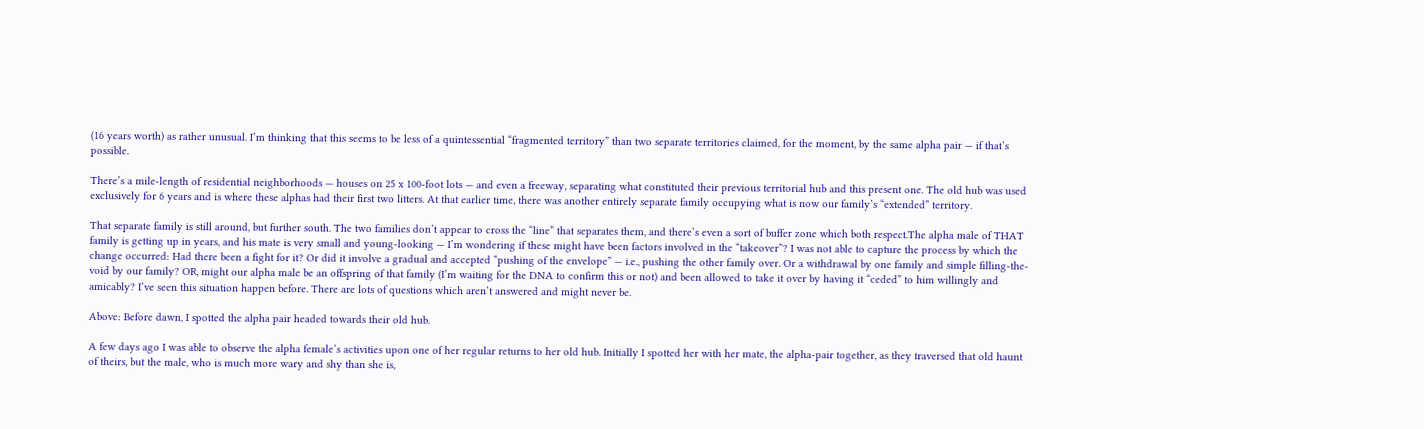(16 years worth) as rather unusual. I’m thinking that this seems to be less of a quintessential “fragmented territory” than two separate territories claimed, for the moment, by the same alpha pair — if that’s possible.

There’s a mile-length of residential neighborhoods — houses on 25 x 100-foot lots — and even a freeway, separating what constituted their previous territorial hub and this present one. The old hub was used exclusively for 6 years and is where these alphas had their first two litters. At that earlier time, there was another entirely separate family occupying what is now our family’s “extended” territory.

That separate family is still around, but further south. The two families don’t appear to cross the “line” that separates them, and there’s even a sort of buffer zone which both respect.The alpha male of THAT family is getting up in years, and his mate is very small and young-looking — I’m wondering if these might have been factors involved in the “takeover”? I was not able to capture the process by which the change occurred: Had there been a fight for it? Or did it involve a gradual and accepted “pushing of the envelope” — i.e., pushing the other family over. Or a withdrawal by one family and simple filling-the-void by our family? OR, might our alpha male be an offspring of that family (I’m waiting for the DNA to confirm this or not) and been allowed to take it over by having it “ceded” to him willingly and amicably? I’ve seen this situation happen before. There are lots of questions which aren’t answered and might never be.

Above: Before dawn, I spotted the alpha pair headed towards their old hub.

A few days ago I was able to observe the alpha female’s activities upon one of her regular returns to her old hub. Initially I spotted her with her mate, the alpha-pair together, as they traversed that old haunt of theirs, but the male, who is much more wary and shy than she is,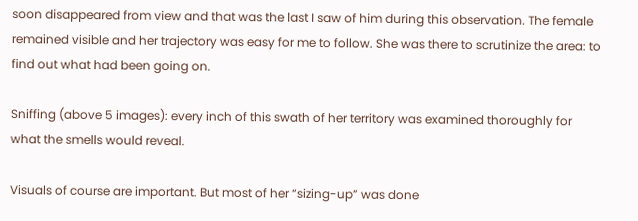soon disappeared from view and that was the last I saw of him during this observation. The female remained visible and her trajectory was easy for me to follow. She was there to scrutinize the area: to find out what had been going on.

Sniffing (above 5 images): every inch of this swath of her territory was examined thoroughly for what the smells would reveal.

Visuals of course are important. But most of her “sizing-up” was done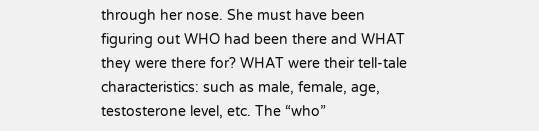through her nose. She must have been figuring out WHO had been there and WHAT they were there for? WHAT were their tell-tale characteristics: such as male, female, age, testosterone level, etc. The “who”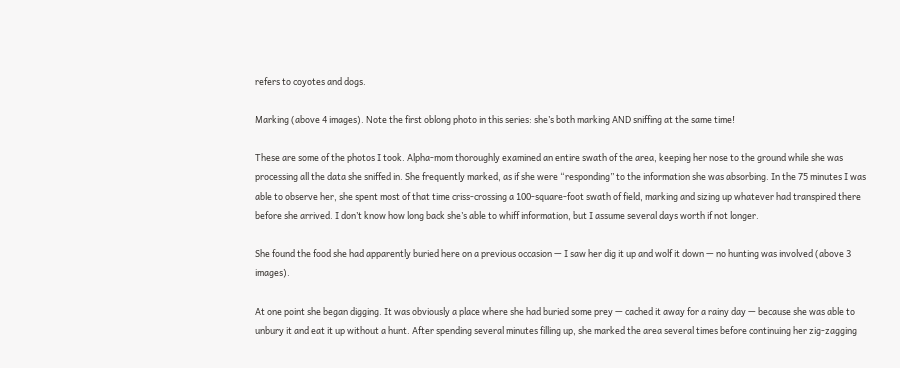refers to coyotes and dogs.

Marking (above 4 images). Note the first oblong photo in this series: she’s both marking AND sniffing at the same time!

These are some of the photos I took. Alpha-mom thoroughly examined an entire swath of the area, keeping her nose to the ground while she was processing all the data she sniffed in. She frequently marked, as if she were “responding” to the information she was absorbing. In the 75 minutes I was able to observe her, she spent most of that time criss-crossing a 100-square-foot swath of field, marking and sizing up whatever had transpired there before she arrived. I don’t know how long back she’s able to whiff information, but I assume several days worth if not longer.

She found the food she had apparently buried here on a previous occasion — I saw her dig it up and wolf it down — no hunting was involved (above 3 images).

At one point she began digging. It was obviously a place where she had buried some prey — cached it away for a rainy day — because she was able to unbury it and eat it up without a hunt. After spending several minutes filling up, she marked the area several times before continuing her zig-zagging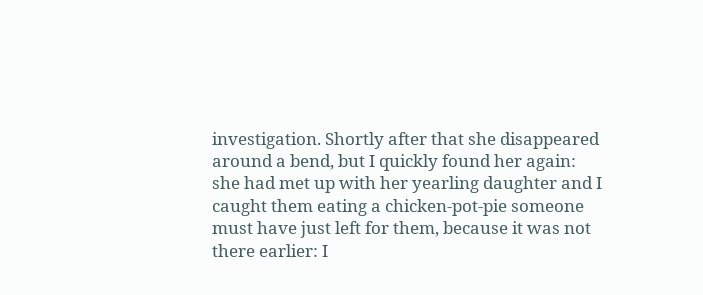investigation. Shortly after that she disappeared around a bend, but I quickly found her again: she had met up with her yearling daughter and I caught them eating a chicken-pot-pie someone must have just left for them, because it was not there earlier: I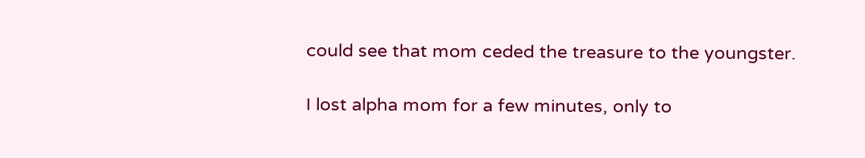could see that mom ceded the treasure to the youngster.

I lost alpha mom for a few minutes, only to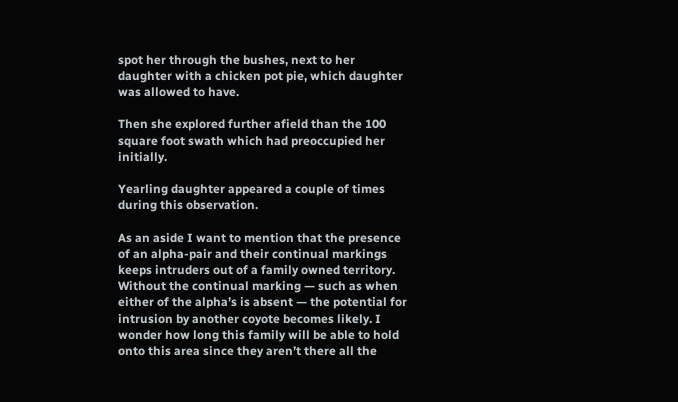spot her through the bushes, next to her daughter with a chicken pot pie, which daughter was allowed to have.

Then she explored further afield than the 100 square foot swath which had preoccupied her initially.

Yearling daughter appeared a couple of times during this observation.

As an aside I want to mention that the presence of an alpha-pair and their continual markings keeps intruders out of a family owned territory. Without the continual marking — such as when either of the alpha’s is absent — the potential for intrusion by another coyote becomes likely. I wonder how long this family will be able to hold onto this area since they aren’t there all the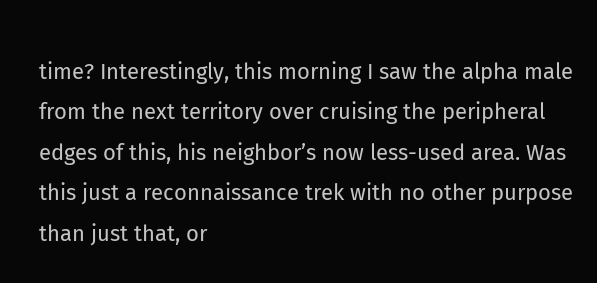time? Interestingly, this morning I saw the alpha male from the next territory over cruising the peripheral edges of this, his neighbor’s now less-used area. Was this just a reconnaissance trek with no other purpose than just that, or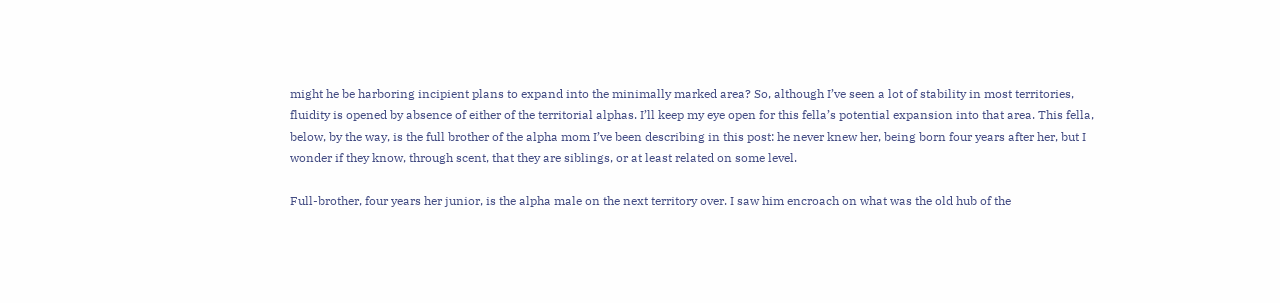might he be harboring incipient plans to expand into the minimally marked area? So, although I’ve seen a lot of stability in most territories, fluidity is opened by absence of either of the territorial alphas. I’ll keep my eye open for this fella’s potential expansion into that area. This fella, below, by the way, is the full brother of the alpha mom I’ve been describing in this post: he never knew her, being born four years after her, but I wonder if they know, through scent, that they are siblings, or at least related on some level.

Full-brother, four years her junior, is the alpha male on the next territory over. I saw him encroach on what was the old hub of the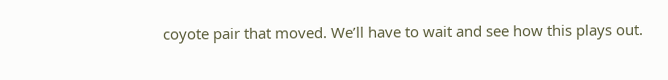coyote pair that moved. We’ll have to wait and see how this plays out.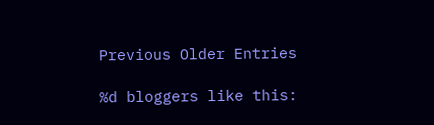Previous Older Entries

%d bloggers like this: